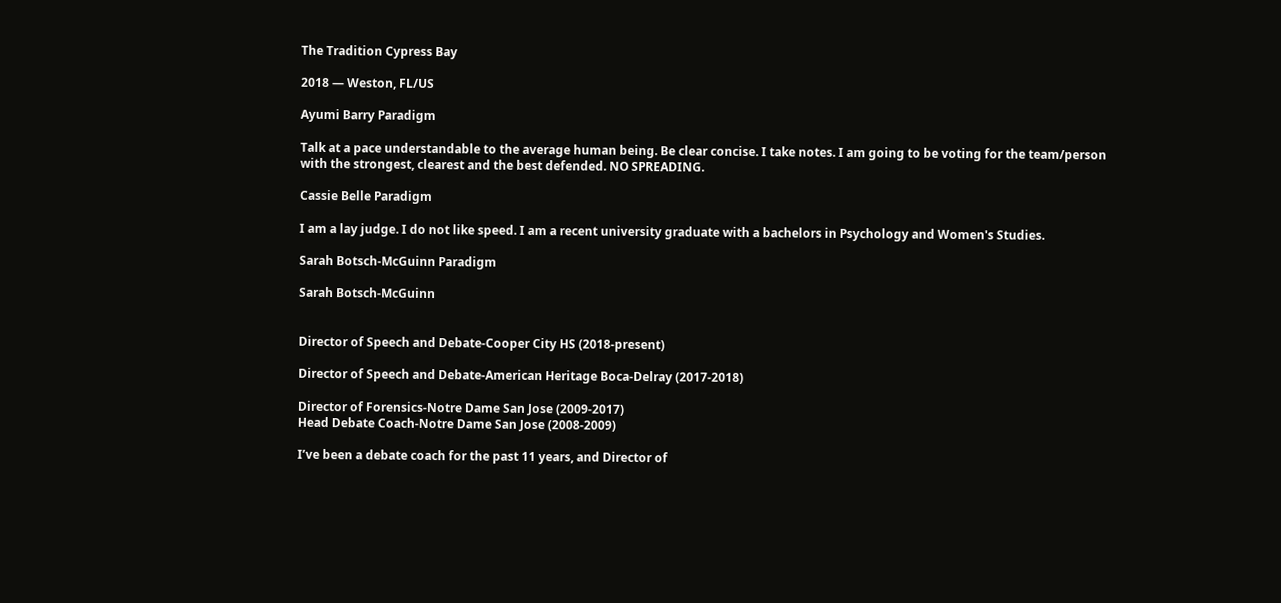The Tradition Cypress Bay

2018 — Weston, FL/US

Ayumi Barry Paradigm

Talk at a pace understandable to the average human being. Be clear concise. I take notes. I am going to be voting for the team/person with the strongest, clearest and the best defended. NO SPREADING.

Cassie Belle Paradigm

I am a lay judge. I do not like speed. I am a recent university graduate with a bachelors in Psychology and Women's Studies.

Sarah Botsch-McGuinn Paradigm

Sarah Botsch-McGuinn


Director of Speech and Debate-Cooper City HS (2018-present)

Director of Speech and Debate-American Heritage Boca-Delray (2017-2018)

Director of Forensics-Notre Dame San Jose (2009-2017)
Head Debate Coach-Notre Dame San Jose (2008-2009)

I’ve been a debate coach for the past 11 years, and Director of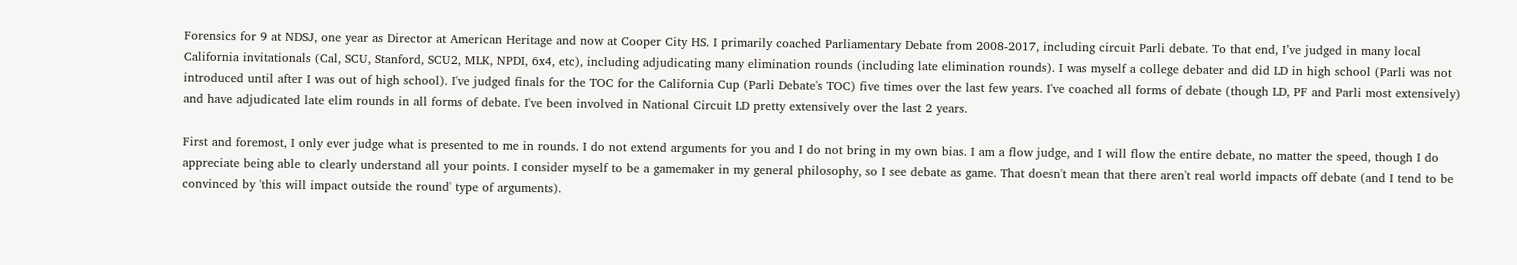Forensics for 9 at NDSJ, one year as Director at American Heritage and now at Cooper City HS. I primarily coached Parliamentary Debate from 2008-2017, including circuit Parli debate. To that end, I’ve judged in many local California invitationals (Cal, SCU, Stanford, SCU2, MLK, NPDI, 6x4, etc), including adjudicating many elimination rounds (including late elimination rounds). I was myself a college debater and did LD in high school (Parli was not introduced until after I was out of high school). I've judged finals for the TOC for the California Cup (Parli Debate's TOC) five times over the last few years. I've coached all forms of debate (though LD, PF and Parli most extensively) and have adjudicated late elim rounds in all forms of debate. I've been involved in National Circuit LD pretty extensively over the last 2 years.

First and foremost, I only ever judge what is presented to me in rounds. I do not extend arguments for you and I do not bring in my own bias. I am a flow judge, and I will flow the entire debate, no matter the speed, though I do appreciate being able to clearly understand all your points. I consider myself to be a gamemaker in my general philosophy, so I see debate as game. That doesn't mean that there aren't real world impacts off debate (and I tend to be convinced by 'this will impact outside the round' type of arguments).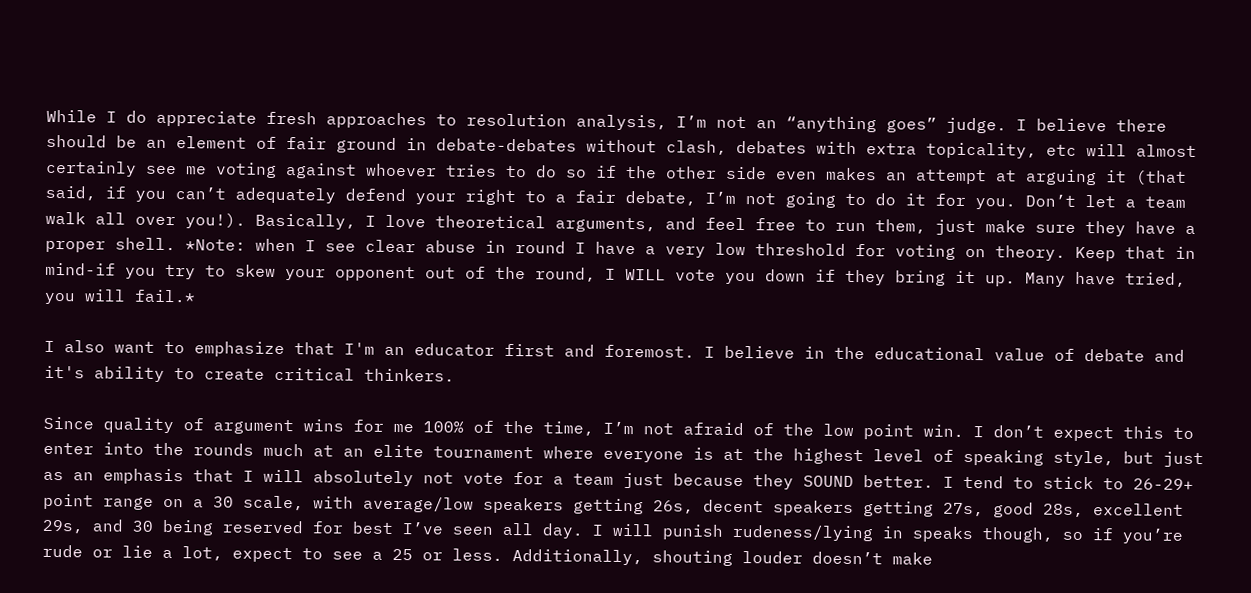While I do appreciate fresh approaches to resolution analysis, I’m not an “anything goes” judge. I believe there should be an element of fair ground in debate-debates without clash, debates with extra topicality, etc will almost certainly see me voting against whoever tries to do so if the other side even makes an attempt at arguing it (that said, if you can’t adequately defend your right to a fair debate, I’m not going to do it for you. Don’t let a team walk all over you!). Basically, I love theoretical arguments, and feel free to run them, just make sure they have a proper shell. *Note: when I see clear abuse in round I have a very low threshold for voting on theory. Keep that in mind-if you try to skew your opponent out of the round, I WILL vote you down if they bring it up. Many have tried, you will fail.*

I also want to emphasize that I'm an educator first and foremost. I believe in the educational value of debate and it's ability to create critical thinkers.

Since quality of argument wins for me 100% of the time, I’m not afraid of the low point win. I don’t expect this to enter into the rounds much at an elite tournament where everyone is at the highest level of speaking style, but just as an emphasis that I will absolutely not vote for a team just because they SOUND better. I tend to stick to 26-29+ point range on a 30 scale, with average/low speakers getting 26s, decent speakers getting 27s, good 28s, excellent 29s, and 30 being reserved for best I’ve seen all day. I will punish rudeness/lying in speaks though, so if you’re rude or lie a lot, expect to see a 25 or less. Additionally, shouting louder doesn’t make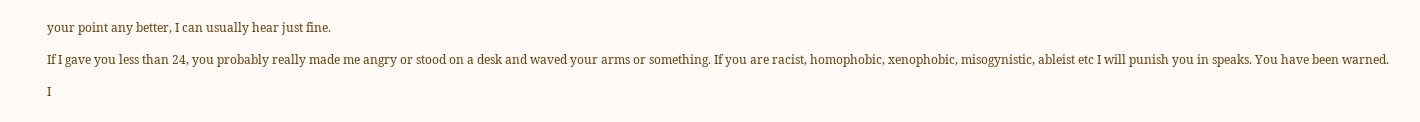your point any better, I can usually hear just fine.

If I gave you less than 24, you probably really made me angry or stood on a desk and waved your arms or something. If you are racist, homophobic, xenophobic, misogynistic, ableist etc I will punish you in speaks. You have been warned.

I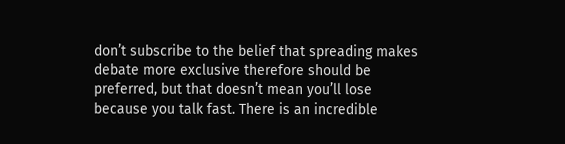don’t subscribe to the belief that spreading makes debate more exclusive therefore should be preferred, but that doesn’t mean you’ll lose because you talk fast. There is an incredible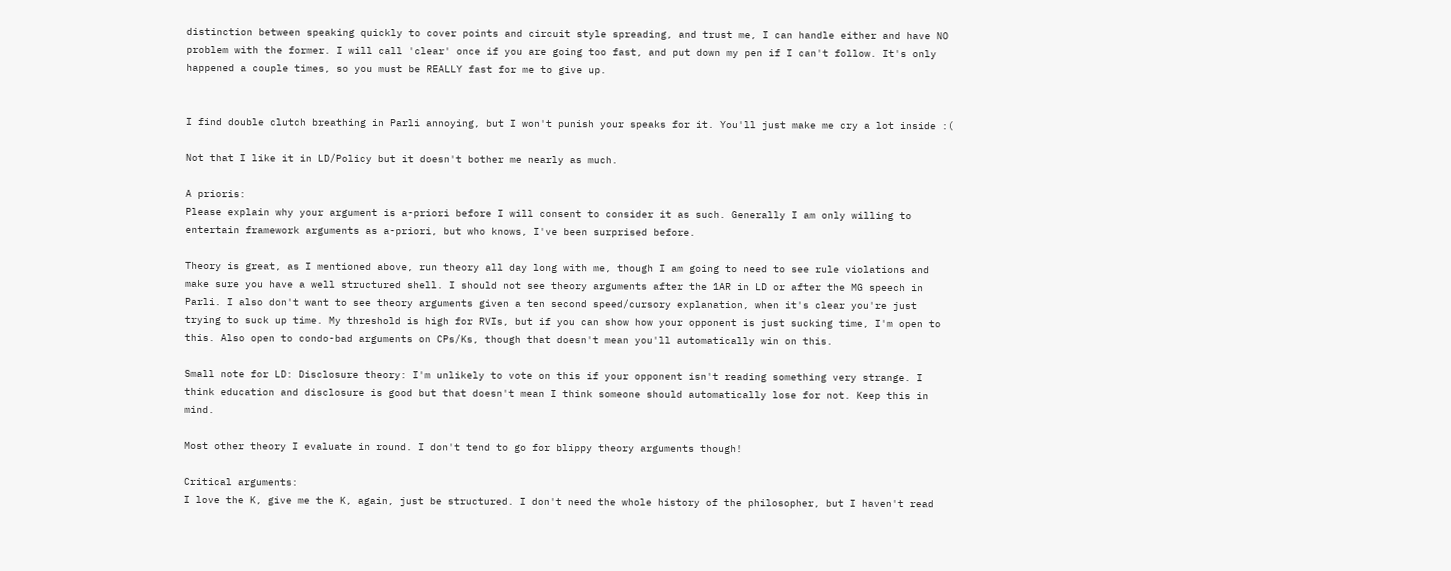distinction between speaking quickly to cover points and circuit style spreading, and trust me, I can handle either and have NO problem with the former. I will call 'clear' once if you are going too fast, and put down my pen if I can't follow. It's only happened a couple times, so you must be REALLY fast for me to give up.


I find double clutch breathing in Parli annoying, but I won't punish your speaks for it. You'll just make me cry a lot inside :(

Not that I like it in LD/Policy but it doesn't bother me nearly as much.

A prioris:
Please explain why your argument is a-priori before I will consent to consider it as such. Generally I am only willing to entertain framework arguments as a-priori, but who knows, I've been surprised before.

Theory is great, as I mentioned above, run theory all day long with me, though I am going to need to see rule violations and make sure you have a well structured shell. I should not see theory arguments after the 1AR in LD or after the MG speech in Parli. I also don't want to see theory arguments given a ten second speed/cursory explanation, when it's clear you're just trying to suck up time. My threshold is high for RVIs, but if you can show how your opponent is just sucking time, I'm open to this. Also open to condo-bad arguments on CPs/Ks, though that doesn't mean you'll automatically win on this.

Small note for LD: Disclosure theory: I'm unlikely to vote on this if your opponent isn't reading something very strange. I think education and disclosure is good but that doesn't mean I think someone should automatically lose for not. Keep this in mind.

Most other theory I evaluate in round. I don't tend to go for blippy theory arguments though!

Critical arguments:
I love the K, give me the K, again, just be structured. I don't need the whole history of the philosopher, but I haven't read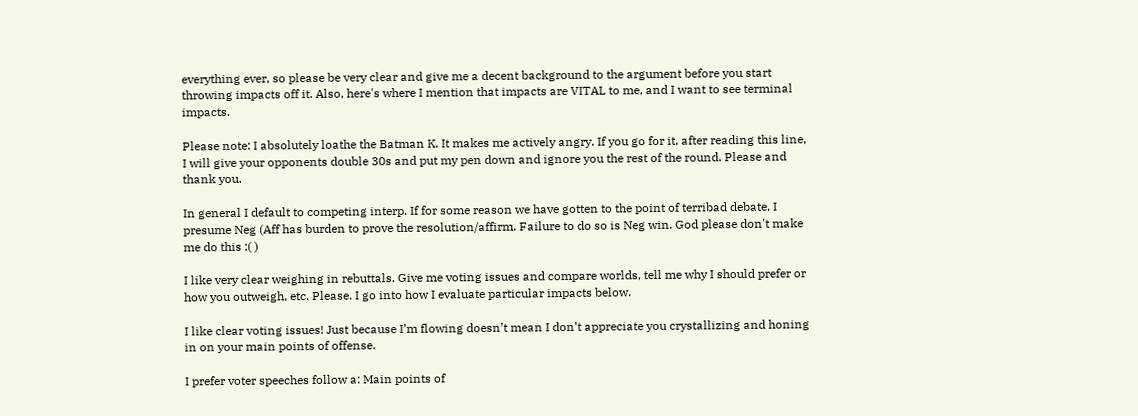everything ever, so please be very clear and give me a decent background to the argument before you start throwing impacts off it. Also, here's where I mention that impacts are VITAL to me, and I want to see terminal impacts.

Please note: I absolutely loathe the Batman K. It makes me actively angry. If you go for it, after reading this line, I will give your opponents double 30s and put my pen down and ignore you the rest of the round. Please and thank you.

In general I default to competing interp. If for some reason we have gotten to the point of terribad debate, I presume Neg (Aff has burden to prove the resolution/affirm. Failure to do so is Neg win. God please don't make me do this :( )

I like very clear weighing in rebuttals. Give me voting issues and compare worlds, tell me why I should prefer or how you outweigh, etc. Please. I go into how I evaluate particular impacts below.

I like clear voting issues! Just because I’m flowing doesn’t mean I don’t appreciate you crystallizing and honing in on your main points of offense.

I prefer voter speeches follow a: Main points of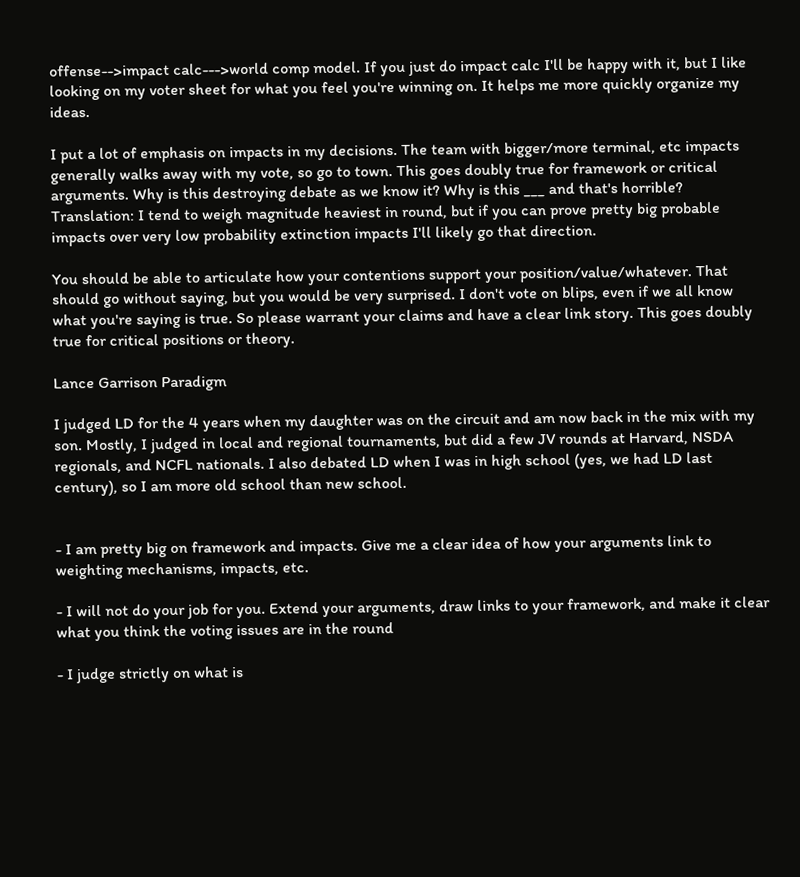offense-->impact calc--->world comp model. If you just do impact calc I'll be happy with it, but I like looking on my voter sheet for what you feel you're winning on. It helps me more quickly organize my ideas.

I put a lot of emphasis on impacts in my decisions. The team with bigger/more terminal, etc impacts generally walks away with my vote, so go to town. This goes doubly true for framework or critical arguments. Why is this destroying debate as we know it? Why is this ___ and that's horrible? Translation: I tend to weigh magnitude heaviest in round, but if you can prove pretty big probable impacts over very low probability extinction impacts I'll likely go that direction.

You should be able to articulate how your contentions support your position/value/whatever. That should go without saying, but you would be very surprised. I don't vote on blips, even if we all know what you're saying is true. So please warrant your claims and have a clear link story. This goes doubly true for critical positions or theory.

Lance Garrison Paradigm

I judged LD for the 4 years when my daughter was on the circuit and am now back in the mix with my son. Mostly, I judged in local and regional tournaments, but did a few JV rounds at Harvard, NSDA regionals, and NCFL nationals. I also debated LD when I was in high school (yes, we had LD last century), so I am more old school than new school.


- I am pretty big on framework and impacts. Give me a clear idea of how your arguments link to weighting mechanisms, impacts, etc.

- I will not do your job for you. Extend your arguments, draw links to your framework, and make it clear what you think the voting issues are in the round

- I judge strictly on what is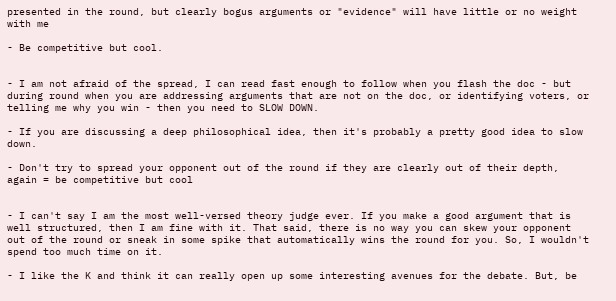presented in the round, but clearly bogus arguments or "evidence" will have little or no weight with me

- Be competitive but cool.


- I am not afraid of the spread, I can read fast enough to follow when you flash the doc - but during round when you are addressing arguments that are not on the doc, or identifying voters, or telling me why you win - then you need to SLOW DOWN.

- If you are discussing a deep philosophical idea, then it's probably a pretty good idea to slow down.

- Don't try to spread your opponent out of the round if they are clearly out of their depth, again = be competitive but cool


- I can't say I am the most well-versed theory judge ever. If you make a good argument that is well structured, then I am fine with it. That said, there is no way you can skew your opponent out of the round or sneak in some spike that automatically wins the round for you. So, I wouldn't spend too much time on it.

- I like the K and think it can really open up some interesting avenues for the debate. But, be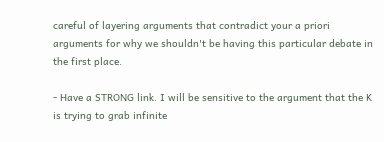careful of layering arguments that contradict your a priori arguments for why we shouldn't be having this particular debate in the first place.

- Have a STRONG link. I will be sensitive to the argument that the K is trying to grab infinite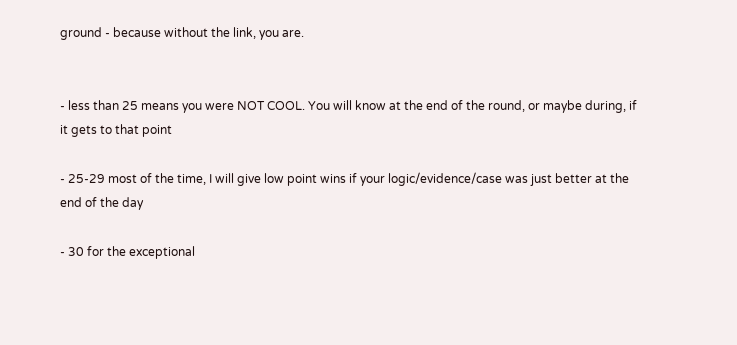ground - because without the link, you are.


- less than 25 means you were NOT COOL. You will know at the end of the round, or maybe during, if it gets to that point

- 25-29 most of the time, I will give low point wins if your logic/evidence/case was just better at the end of the day

- 30 for the exceptional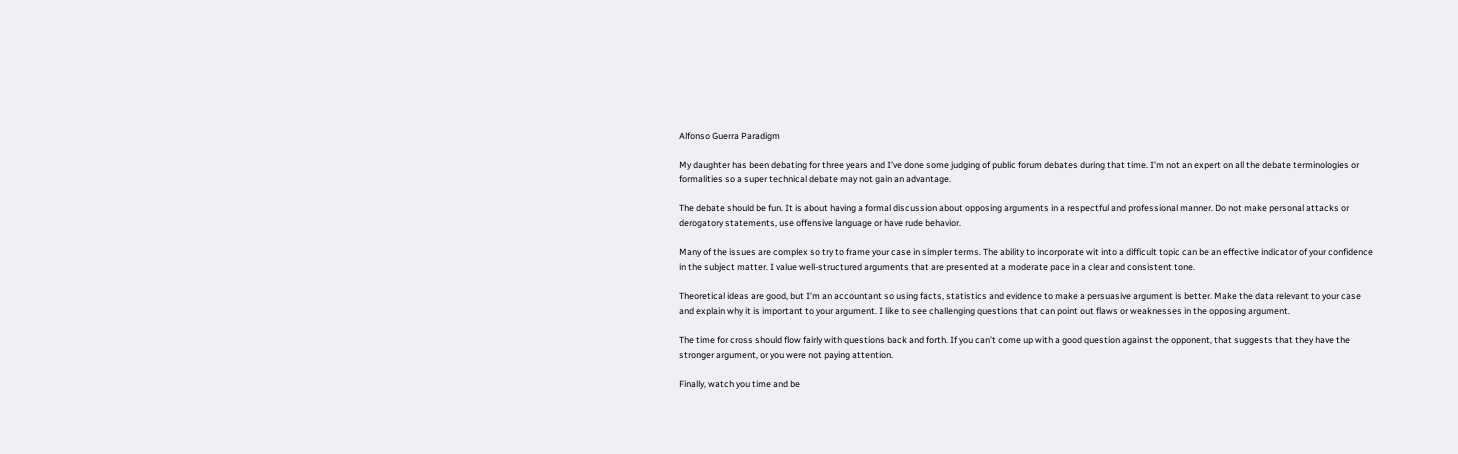Alfonso Guerra Paradigm

My daughter has been debating for three years and I’ve done some judging of public forum debates during that time. I’m not an expert on all the debate terminologies or formalities so a super technical debate may not gain an advantage.

The debate should be fun. It is about having a formal discussion about opposing arguments in a respectful and professional manner. Do not make personal attacks or derogatory statements, use offensive language or have rude behavior.

Many of the issues are complex so try to frame your case in simpler terms. The ability to incorporate wit into a difficult topic can be an effective indicator of your confidence in the subject matter. I value well-structured arguments that are presented at a moderate pace in a clear and consistent tone.

Theoretical ideas are good, but I’m an accountant so using facts, statistics and evidence to make a persuasive argument is better. Make the data relevant to your case and explain why it is important to your argument. I like to see challenging questions that can point out flaws or weaknesses in the opposing argument.

The time for cross should flow fairly with questions back and forth. If you can’t come up with a good question against the opponent, that suggests that they have the stronger argument, or you were not paying attention.

Finally, watch you time and be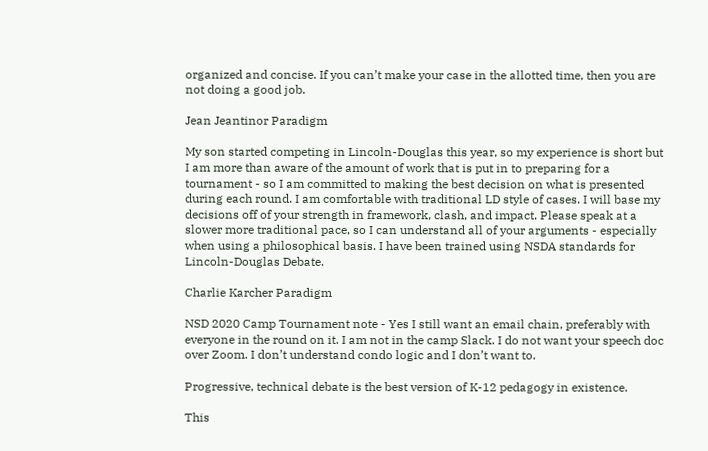organized and concise. If you can’t make your case in the allotted time, then you are not doing a good job.

Jean Jeantinor Paradigm

My son started competing in Lincoln-Douglas this year, so my experience is short but I am more than aware of the amount of work that is put in to preparing for a tournament - so I am committed to making the best decision on what is presented during each round. I am comfortable with traditional LD style of cases. I will base my decisions off of your strength in framework, clash, and impact. Please speak at a slower more traditional pace, so I can understand all of your arguments - especially when using a philosophical basis. I have been trained using NSDA standards for Lincoln-Douglas Debate.

Charlie Karcher Paradigm

NSD 2020 Camp Tournament note - Yes I still want an email chain, preferably with everyone in the round on it. I am not in the camp Slack. I do not want your speech doc over Zoom. I don’t understand condo logic and I don’t want to.

Progressive, technical debate is the best version of K-12 pedagogy in existence.

This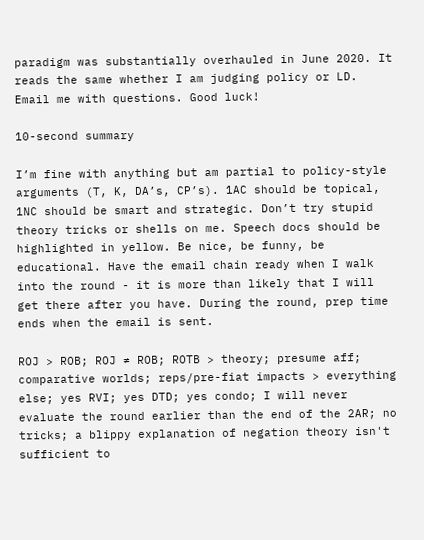paradigm was substantially overhauled in June 2020. It reads the same whether I am judging policy or LD. Email me with questions. Good luck!

10-second summary

I’m fine with anything but am partial to policy-style arguments (T, K, DA’s, CP’s). 1AC should be topical, 1NC should be smart and strategic. Don’t try stupid theory tricks or shells on me. Speech docs should be highlighted in yellow. Be nice, be funny, be educational. Have the email chain ready when I walk into the round - it is more than likely that I will get there after you have. During the round, prep time ends when the email is sent.

ROJ > ROB; ROJ ≠ ROB; ROTB > theory; presume aff; comparative worlds; reps/pre-fiat impacts > everything else; yes RVI; yes DTD; yes condo; I will never evaluate the round earlier than the end of the 2AR; no tricks; a blippy explanation of negation theory isn't sufficient to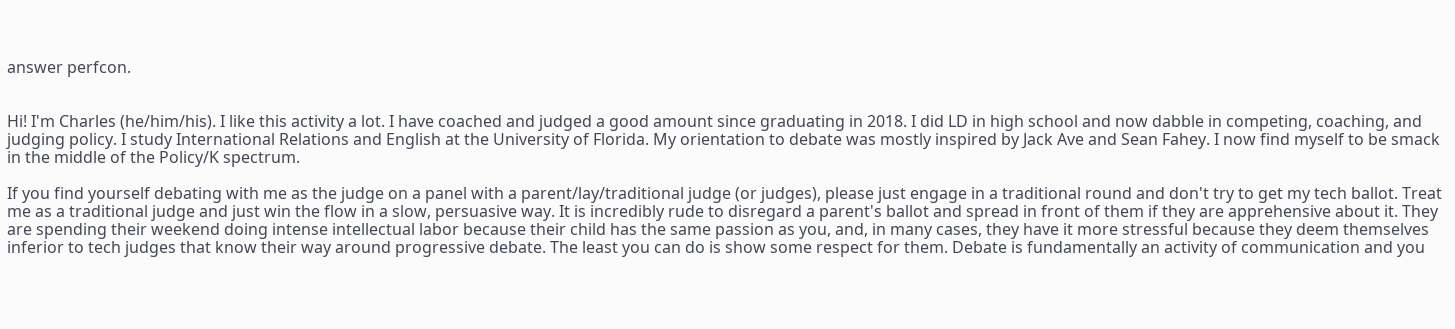answer perfcon.


Hi! I'm Charles (he/him/his). I like this activity a lot. I have coached and judged a good amount since graduating in 2018. I did LD in high school and now dabble in competing, coaching, and judging policy. I study International Relations and English at the University of Florida. My orientation to debate was mostly inspired by Jack Ave and Sean Fahey. I now find myself to be smack in the middle of the Policy/K spectrum.

If you find yourself debating with me as the judge on a panel with a parent/lay/traditional judge (or judges), please just engage in a traditional round and don't try to get my tech ballot. Treat me as a traditional judge and just win the flow in a slow, persuasive way. It is incredibly rude to disregard a parent's ballot and spread in front of them if they are apprehensive about it. They are spending their weekend doing intense intellectual labor because their child has the same passion as you, and, in many cases, they have it more stressful because they deem themselves inferior to tech judges that know their way around progressive debate. The least you can do is show some respect for them. Debate is fundamentally an activity of communication and you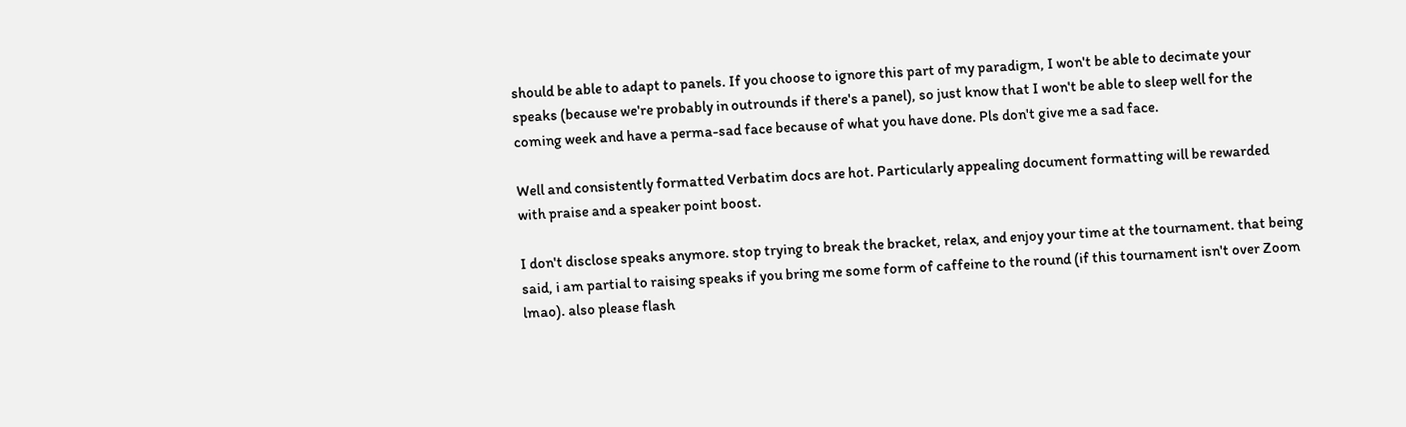should be able to adapt to panels. If you choose to ignore this part of my paradigm, I won't be able to decimate your speaks (because we're probably in outrounds if there's a panel), so just know that I won't be able to sleep well for the coming week and have a perma-sad face because of what you have done. Pls don't give me a sad face.

Well and consistently formatted Verbatim docs are hot. Particularly appealing document formatting will be rewarded with praise and a speaker point boost.

I don't disclose speaks anymore. stop trying to break the bracket, relax, and enjoy your time at the tournament. that being said, i am partial to raising speaks if you bring me some form of caffeine to the round (if this tournament isn't over Zoom lmao). also please flash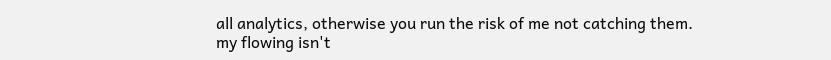all analytics, otherwise you run the risk of me not catching them. my flowing isn't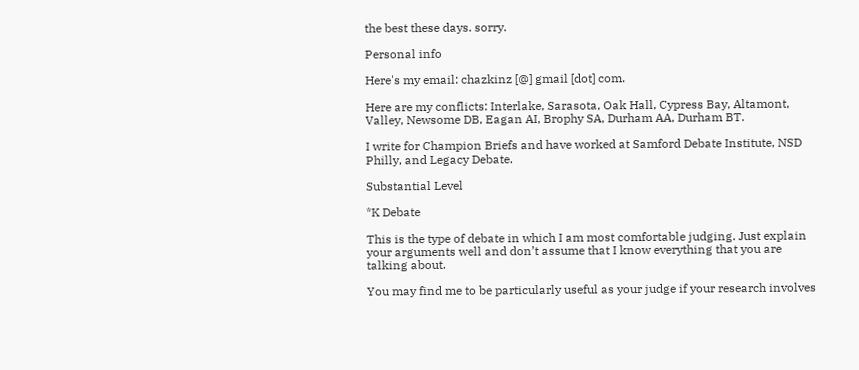the best these days. sorry.

Personal info

Here's my email: chazkinz [@] gmail [dot] com.

Here are my conflicts: Interlake, Sarasota, Oak Hall, Cypress Bay, Altamont, Valley, Newsome DB, Eagan AI, Brophy SA, Durham AA, Durham BT.

I write for Champion Briefs and have worked at Samford Debate Institute, NSD Philly, and Legacy Debate.

Substantial Level

*K Debate

This is the type of debate in which I am most comfortable judging. Just explain your arguments well and don’t assume that I know everything that you are talking about.

You may find me to be particularly useful as your judge if your research involves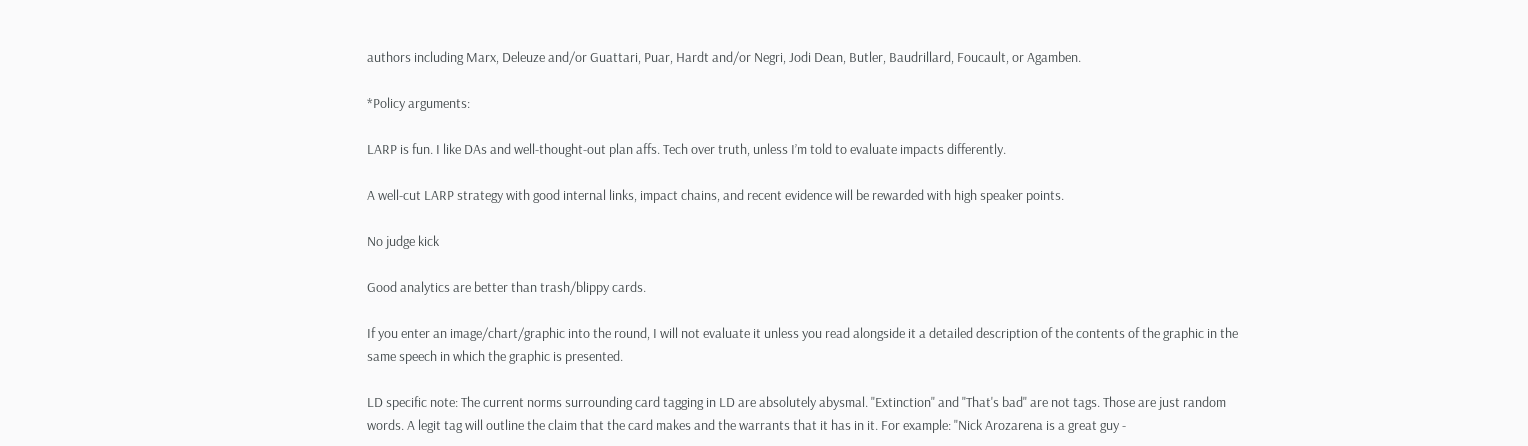authors including Marx, Deleuze and/or Guattari, Puar, Hardt and/or Negri, Jodi Dean, Butler, Baudrillard, Foucault, or Agamben.

*Policy arguments:

LARP is fun. I like DAs and well-thought-out plan affs. Tech over truth, unless I’m told to evaluate impacts differently.

A well-cut LARP strategy with good internal links, impact chains, and recent evidence will be rewarded with high speaker points.

No judge kick

Good analytics are better than trash/blippy cards.

If you enter an image/chart/graphic into the round, I will not evaluate it unless you read alongside it a detailed description of the contents of the graphic in the same speech in which the graphic is presented.

LD specific note: The current norms surrounding card tagging in LD are absolutely abysmal. "Extinction" and "That's bad" are not tags. Those are just random words. A legit tag will outline the claim that the card makes and the warrants that it has in it. For example: "Nick Arozarena is a great guy -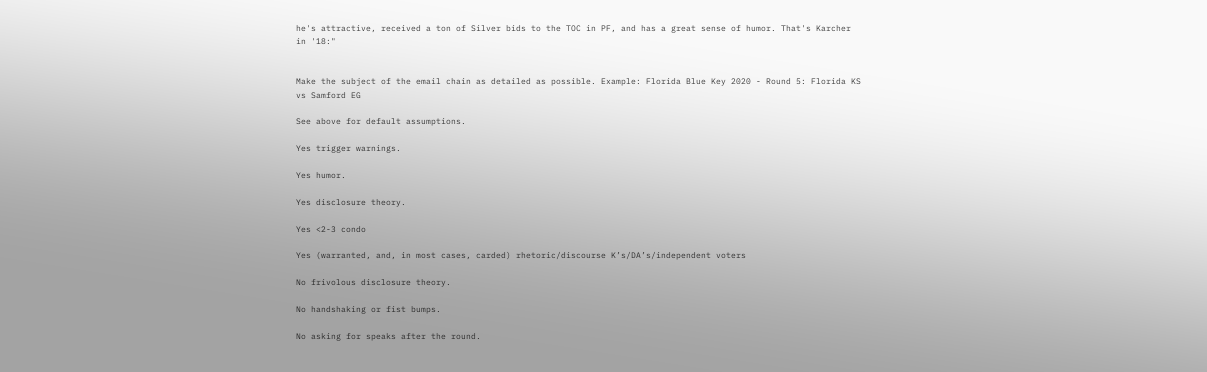he's attractive, received a ton of Silver bids to the TOC in PF, and has a great sense of humor. That's Karcher in '18:"


Make the subject of the email chain as detailed as possible. Example: Florida Blue Key 2020 - Round 5: Florida KS vs Samford EG

See above for default assumptions.

Yes trigger warnings.

Yes humor.

Yes disclosure theory.

Yes <2-3 condo

Yes (warranted, and, in most cases, carded) rhetoric/discourse K’s/DA’s/independent voters

No frivolous disclosure theory.

No handshaking or fist bumps.

No asking for speaks after the round.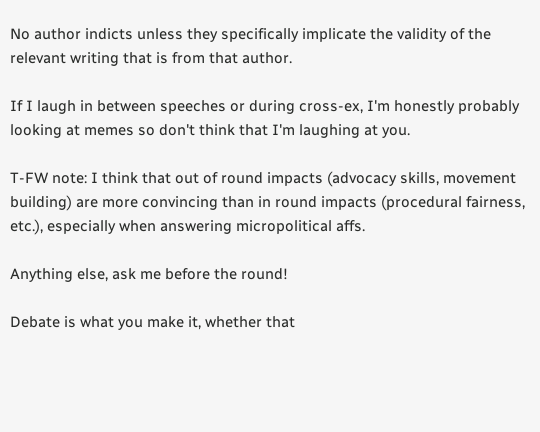No author indicts unless they specifically implicate the validity of the relevant writing that is from that author.

If I laugh in between speeches or during cross-ex, I'm honestly probably looking at memes so don't think that I'm laughing at you.

T-FW note: I think that out of round impacts (advocacy skills, movement building) are more convincing than in round impacts (procedural fairness, etc.), especially when answering micropolitical affs.

Anything else, ask me before the round!

Debate is what you make it, whether that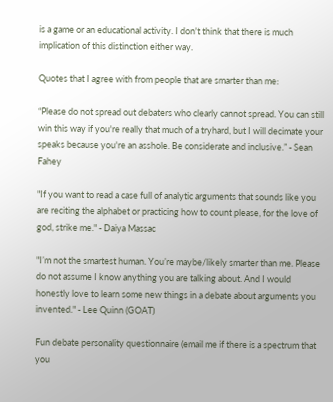is a game or an educational activity. I don't think that there is much implication of this distinction either way.

Quotes that I agree with from people that are smarter than me:

“Please do not spread out debaters who clearly cannot spread. You can still win this way if you're really that much of a tryhard, but I will decimate your speaks because you're an asshole. Be considerate and inclusive.” - Sean Fahey

"If you want to read a case full of analytic arguments that sounds like you are reciting the alphabet or practicing how to count please, for the love of god, strike me." - Daiya Massac

"I’m not the smartest human. You’re maybe/likely smarter than me. Please do not assume I know anything you are talking about. And I would honestly love to learn some new things in a debate about arguments you invented." - Lee Quinn (GOAT)

Fun debate personality questionnaire (email me if there is a spectrum that you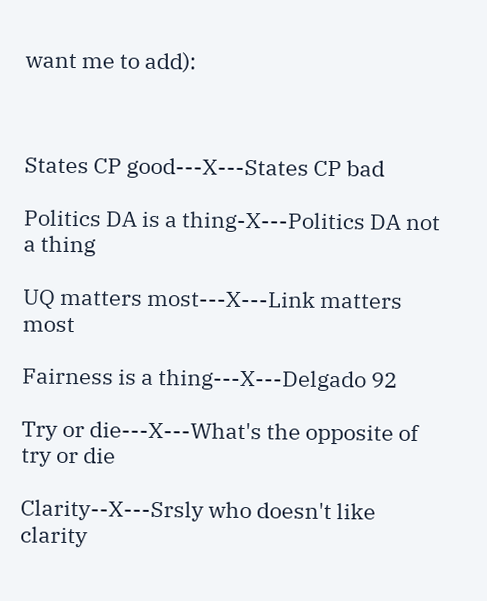want me to add):



States CP good---X---States CP bad

Politics DA is a thing-X---Politics DA not a thing

UQ matters most---X---Link matters most

Fairness is a thing---X---Delgado 92

Try or die---X---What's the opposite of try or die

Clarity--X---Srsly who doesn't like clarity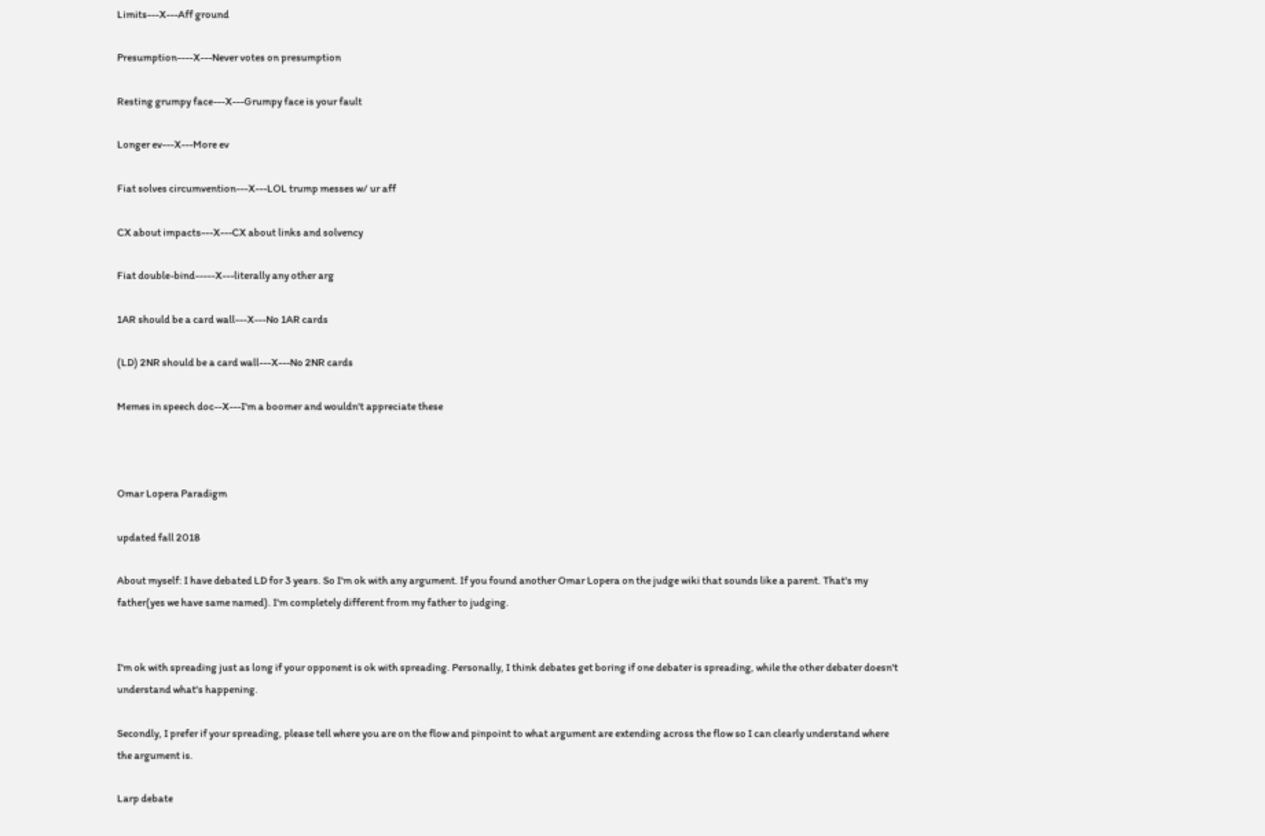Limits---X---Aff ground

Presumption----X---Never votes on presumption

Resting grumpy face---X---Grumpy face is your fault

Longer ev---X---More ev

Fiat solves circumvention---X---LOL trump messes w/ ur aff

CX about impacts---X---CX about links and solvency

Fiat double-bind-----X---literally any other arg

1AR should be a card wall---X---No 1AR cards

(LD) 2NR should be a card wall---X---No 2NR cards

Memes in speech doc--X---I'm a boomer and wouldn't appreciate these



Omar Lopera Paradigm

updated fall 2018

About myself: I have debated LD for 3 years. So I'm ok with any argument. If you found another Omar Lopera on the judge wiki that sounds like a parent. That's my father(yes we have same named). I'm completely different from my father to judging.


I'm ok with spreading just as long if your opponent is ok with spreading. Personally, I think debates get boring if one debater is spreading, while the other debater doesn't understand what's happening.

Secondly, I prefer if your spreading, please tell where you are on the flow and pinpoint to what argument are extending across the flow so I can clearly understand where the argument is.

Larp debate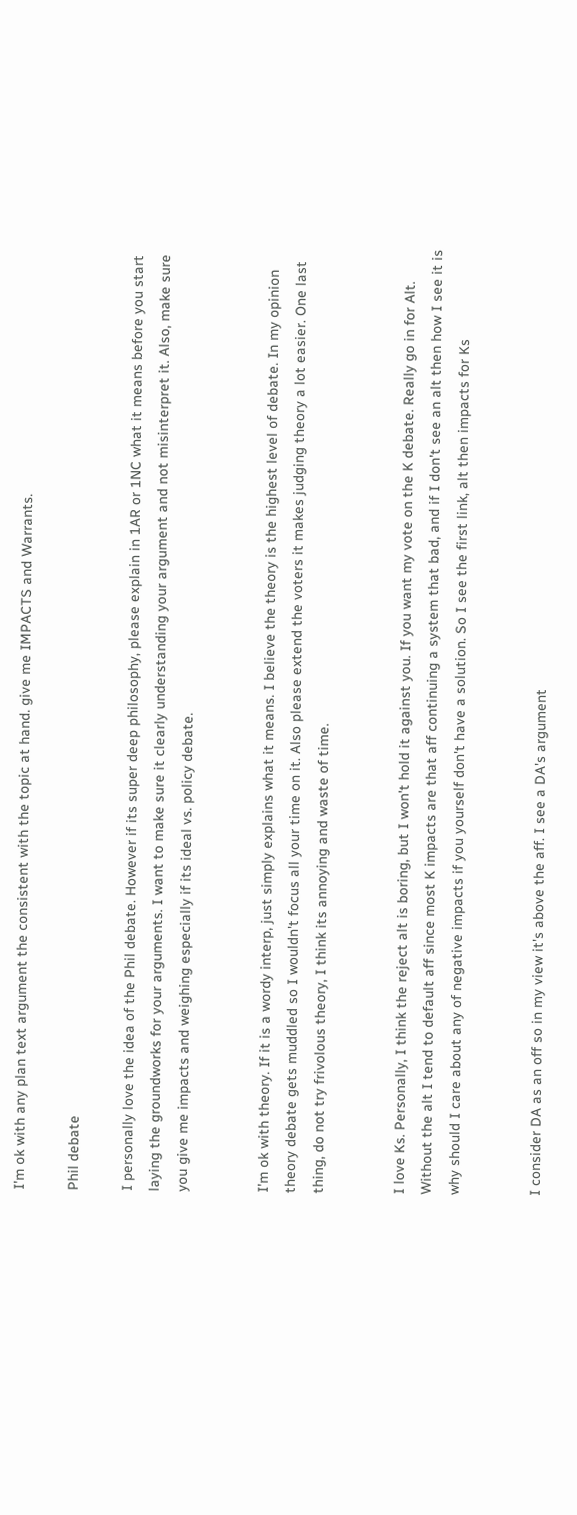I'm ok with any plan text argument the consistent with the topic at hand. give me IMPACTS and Warrants.

Phil debate

I personally love the idea of the Phil debate. However if its super deep philosophy, please explain in 1AR or 1NC what it means before you start laying the groundworks for your arguments. I want to make sure it clearly understanding your argument and not misinterpret it. Also, make sure you give me impacts and weighing especially if its ideal vs. policy debate.


I'm ok with theory. If it is a wordy interp, just simply explains what it means. I believe the theory is the highest level of debate. In my opinion theory debate gets muddled so I wouldn't focus all your time on it. Also please extend the voters it makes judging theory a lot easier. One last thing, do not try frivolous theory, I think its annoying and waste of time.


I love Ks. Personally, I think the reject alt is boring, but I won't hold it against you. If you want my vote on the K debate. Really go in for Alt. Without the alt I tend to default aff since most K impacts are that aff continuing a system that bad, and if I don't see an alt then how I see it is why should I care about any of negative impacts if you yourself don't have a solution. So I see the first link, alt then impacts for Ks


I consider DA as an off so in my view it's above the aff. I see a DA's argument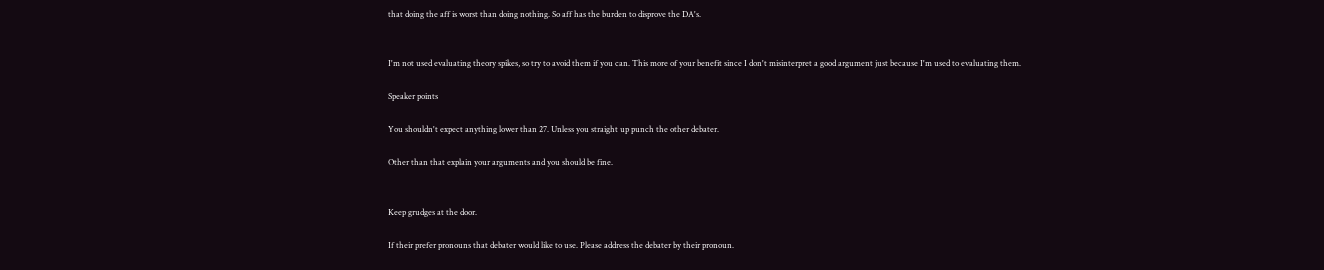that doing the aff is worst than doing nothing. So aff has the burden to disprove the DA's.


I'm not used evaluating theory spikes, so try to avoid them if you can. This more of your benefit since I don't misinterpret a good argument just because I'm used to evaluating them.

Speaker points

You shouldn't expect anything lower than 27. Unless you straight up punch the other debater.

Other than that explain your arguments and you should be fine.


Keep grudges at the door.

If their prefer pronouns that debater would like to use. Please address the debater by their pronoun.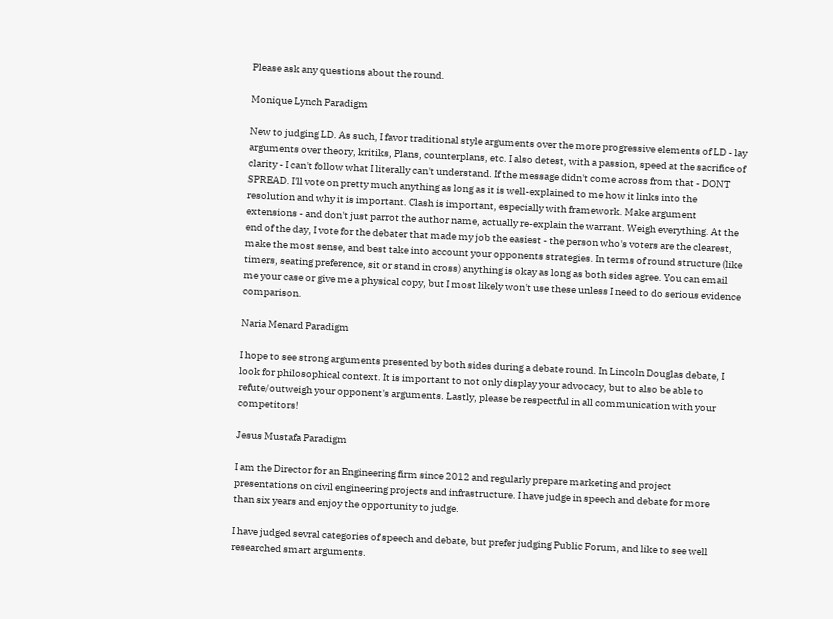Please ask any questions about the round.

Monique Lynch Paradigm

New to judging LD. As such, I favor traditional style arguments over the more progressive elements of LD - lay arguments over theory, kritiks, Plans, counterplans, etc. I also detest, with a passion, speed at the sacrifice of clarity - I can't follow what I literally can't understand. If the message didn't come across from that - DONT SPREAD. I'll vote on pretty much anything as long as it is well-explained to me how it links into the resolution and why it is important. Clash is important, especially with framework. Make argument extensions - and don't just parrot the author name, actually re-explain the warrant. Weigh everything. At the end of the day, I vote for the debater that made my job the easiest - the person who's voters are the clearest, make the most sense, and best take into account your opponents strategies. In terms of round structure (like timers, seating preference, sit or stand in cross) anything is okay as long as both sides agree. You can email me your case or give me a physical copy, but I most likely won't use these unless I need to do serious evidence comparison.

Naria Menard Paradigm

I hope to see strong arguments presented by both sides during a debate round. In Lincoln Douglas debate, I look for philosophical context. It is important to not only display your advocacy, but to also be able to refute/outweigh your opponent's arguments. Lastly, please be respectful in all communication with your competitors!

Jesus Mustafa Paradigm

I am the Director for an Engineering firm since 2012 and regularly prepare marketing and project presentations on civil engineering projects and infrastructure. I have judge in speech and debate for more than six years and enjoy the opportunity to judge.

I have judged sevral categories of speech and debate, but prefer judging Public Forum, and like to see well researched smart arguments.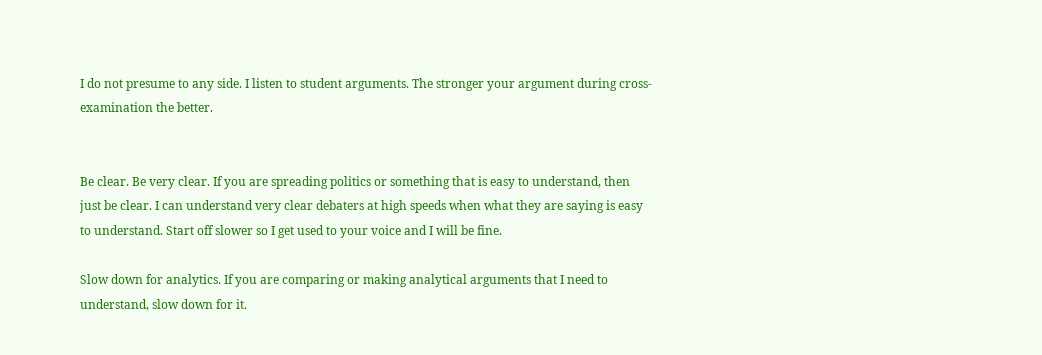I do not presume to any side. I listen to student arguments. The stronger your argument during cross-examination the better.


Be clear. Be very clear. If you are spreading politics or something that is easy to understand, then just be clear. I can understand very clear debaters at high speeds when what they are saying is easy to understand. Start off slower so I get used to your voice and I will be fine.

Slow down for analytics. If you are comparing or making analytical arguments that I need to understand, slow down for it.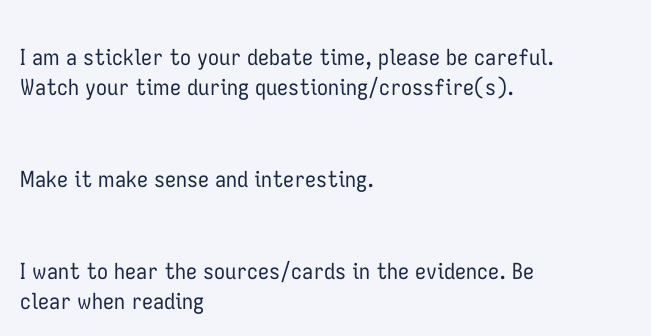I am a stickler to your debate time, please be careful. Watch your time during questioning/crossfire(s).


Make it make sense and interesting.


I want to hear the sources/cards in the evidence. Be clear when reading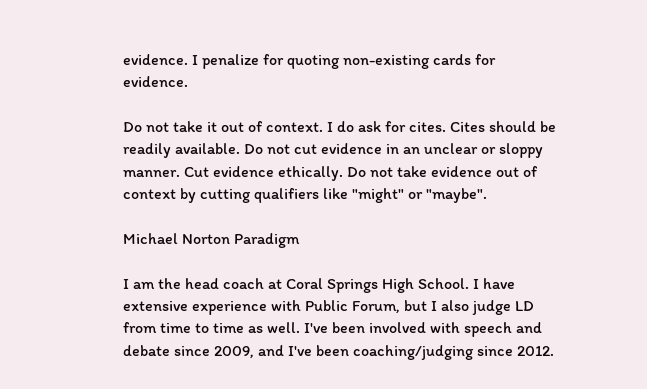evidence. I penalize for quoting non-existing cards for evidence.

Do not take it out of context. I do ask for cites. Cites should be readily available. Do not cut evidence in an unclear or sloppy manner. Cut evidence ethically. Do not take evidence out of context by cutting qualifiers like "might" or "maybe".

Michael Norton Paradigm

I am the head coach at Coral Springs High School. I have extensive experience with Public Forum, but I also judge LD from time to time as well. I've been involved with speech and debate since 2009, and I've been coaching/judging since 2012.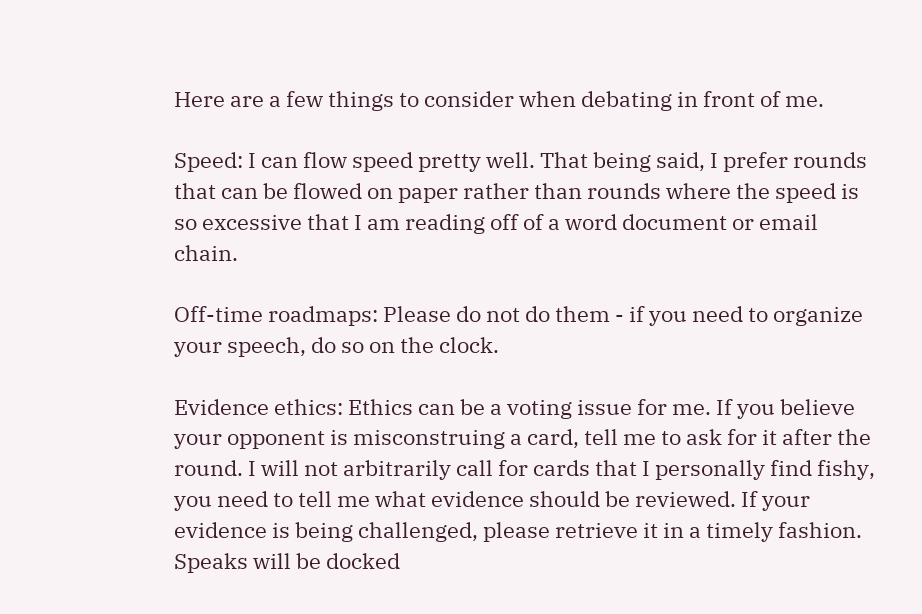Here are a few things to consider when debating in front of me.

Speed: I can flow speed pretty well. That being said, I prefer rounds that can be flowed on paper rather than rounds where the speed is so excessive that I am reading off of a word document or email chain.

Off-time roadmaps: Please do not do them - if you need to organize your speech, do so on the clock.

Evidence ethics: Ethics can be a voting issue for me. If you believe your opponent is misconstruing a card, tell me to ask for it after the round. I will not arbitrarily call for cards that I personally find fishy, you need to tell me what evidence should be reviewed. If your evidence is being challenged, please retrieve it in a timely fashion. Speaks will be docked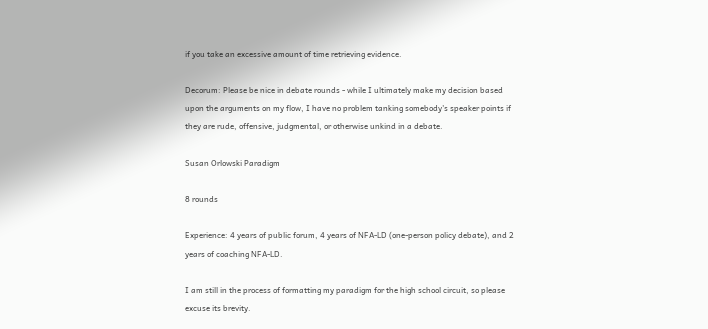if you take an excessive amount of time retrieving evidence.

Decorum: Please be nice in debate rounds - while I ultimately make my decision based upon the arguments on my flow, I have no problem tanking somebody's speaker points if they are rude, offensive, judgmental, or otherwise unkind in a debate.

Susan Orlowski Paradigm

8 rounds

Experience: 4 years of public forum, 4 years of NFA-LD (one-person policy debate), and 2 years of coaching NFA-LD.

I am still in the process of formatting my paradigm for the high school circuit, so please excuse its brevity.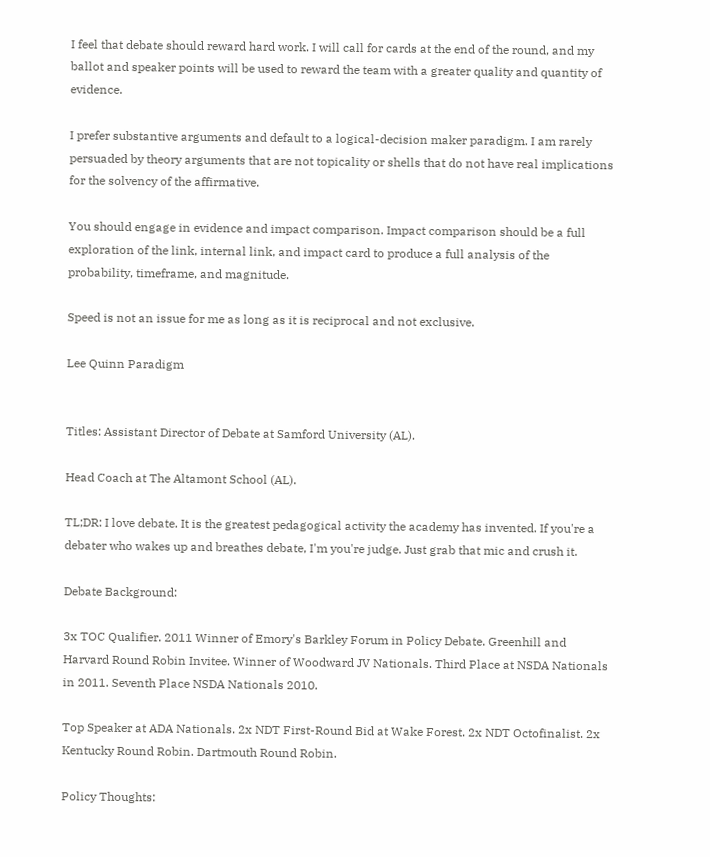I feel that debate should reward hard work. I will call for cards at the end of the round, and my ballot and speaker points will be used to reward the team with a greater quality and quantity of evidence.

I prefer substantive arguments and default to a logical-decision maker paradigm. I am rarely persuaded by theory arguments that are not topicality or shells that do not have real implications for the solvency of the affirmative.

You should engage in evidence and impact comparison. Impact comparison should be a full exploration of the link, internal link, and impact card to produce a full analysis of the probability, timeframe, and magnitude.

Speed is not an issue for me as long as it is reciprocal and not exclusive.

Lee Quinn Paradigm


Titles: Assistant Director of Debate at Samford University (AL).

Head Coach at The Altamont School (AL).

TL;DR: I love debate. It is the greatest pedagogical activity the academy has invented. If you're a debater who wakes up and breathes debate, I'm you're judge. Just grab that mic and crush it.

Debate Background:

3x TOC Qualifier. 2011 Winner of Emory's Barkley Forum in Policy Debate. Greenhill and Harvard Round Robin Invitee. Winner of Woodward JV Nationals. Third Place at NSDA Nationals in 2011. Seventh Place NSDA Nationals 2010.

Top Speaker at ADA Nationals. 2x NDT First-Round Bid at Wake Forest. 2x NDT Octofinalist. 2x Kentucky Round Robin. Dartmouth Round Robin.

Policy Thoughts: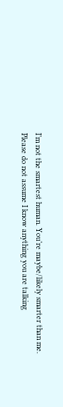I’m not the smartest human. You’re maybe/likely smarter than me. Please do not assume I know anything you are talking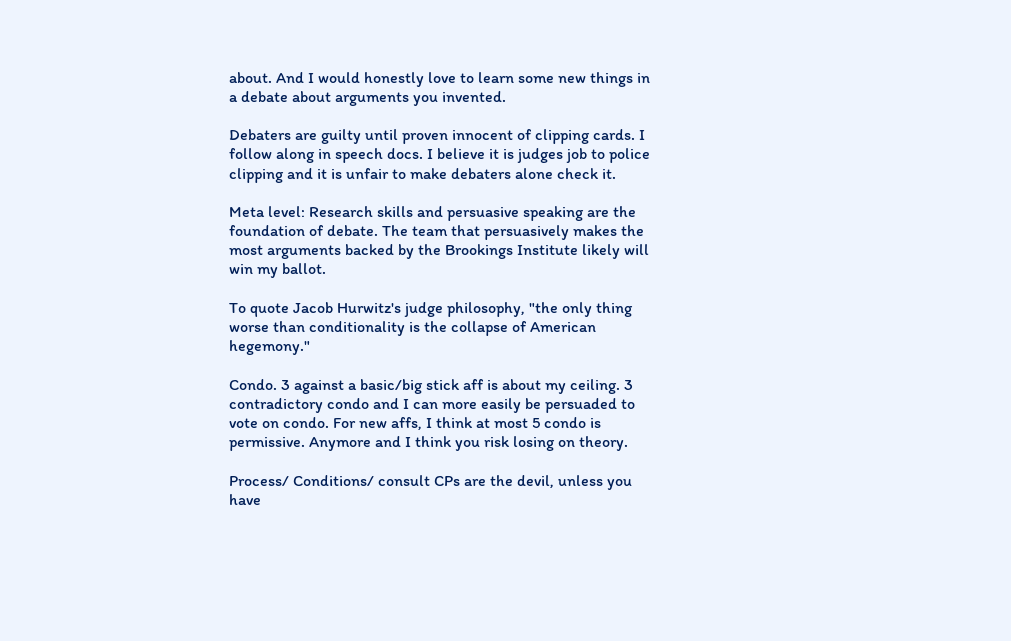about. And I would honestly love to learn some new things in a debate about arguments you invented.

Debaters are guilty until proven innocent of clipping cards. I follow along in speech docs. I believe it is judges job to police clipping and it is unfair to make debaters alone check it.

Meta level: Research skills and persuasive speaking are the foundation of debate. The team that persuasively makes the most arguments backed by the Brookings Institute likely will win my ballot.

To quote Jacob Hurwitz's judge philosophy, "the only thing worse than conditionality is the collapse of American hegemony."

Condo. 3 against a basic/big stick aff is about my ceiling. 3 contradictory condo and I can more easily be persuaded to vote on condo. For new affs, I think at most 5 condo is permissive. Anymore and I think you risk losing on theory.

Process/ Conditions/ consult CPs are the devil, unless you have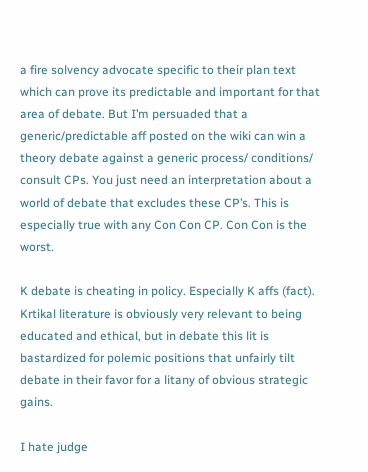a fire solvency advocate specific to their plan text which can prove its predictable and important for that area of debate. But I’m persuaded that a generic/predictable aff posted on the wiki can win a theory debate against a generic process/ conditions/ consult CPs. You just need an interpretation about a world of debate that excludes these CP’s. This is especially true with any Con Con CP. Con Con is the worst.

K debate is cheating in policy. Especially K affs (fact). Krtikal literature is obviously very relevant to being educated and ethical, but in debate this lit is bastardized for polemic positions that unfairly tilt debate in their favor for a litany of obvious strategic gains.

I hate judge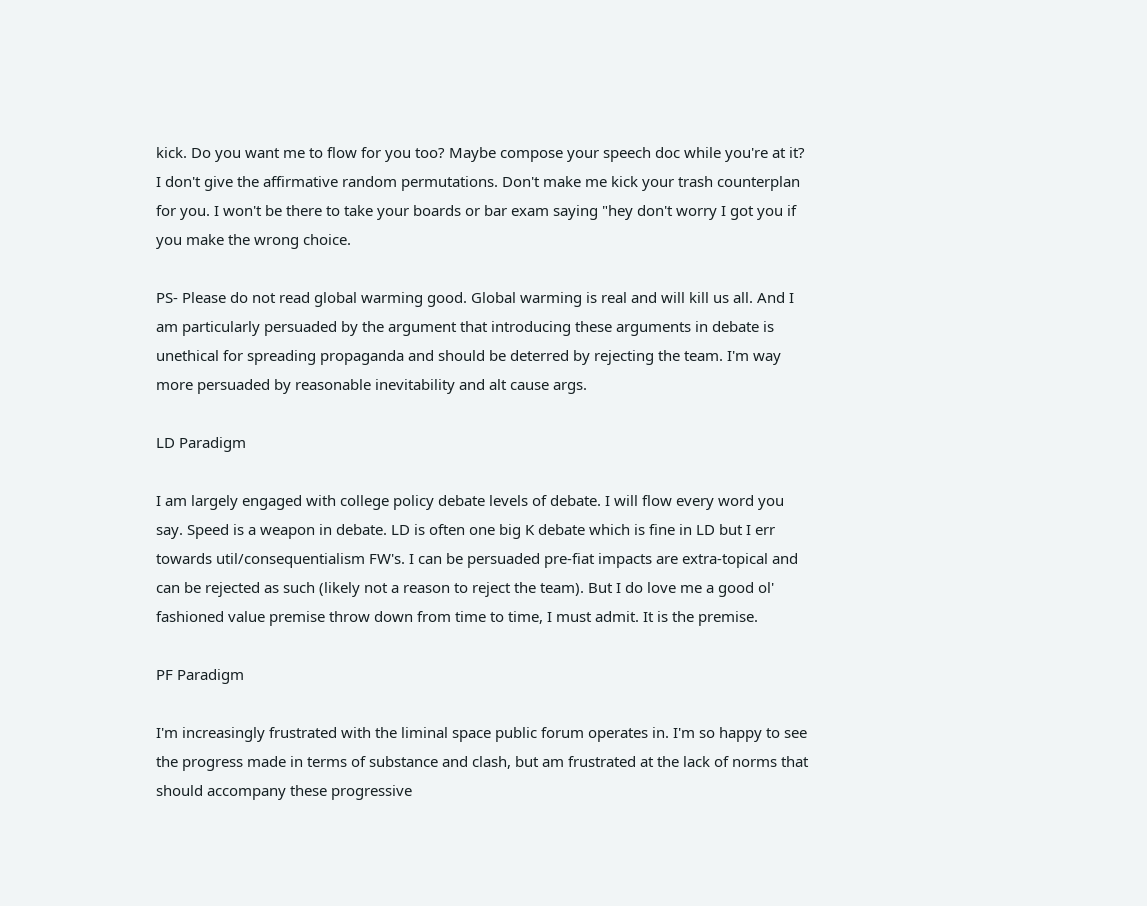kick. Do you want me to flow for you too? Maybe compose your speech doc while you're at it? I don't give the affirmative random permutations. Don't make me kick your trash counterplan for you. I won't be there to take your boards or bar exam saying "hey don't worry I got you if you make the wrong choice.

PS- Please do not read global warming good. Global warming is real and will kill us all. And I am particularly persuaded by the argument that introducing these arguments in debate is unethical for spreading propaganda and should be deterred by rejecting the team. I'm way more persuaded by reasonable inevitability and alt cause args.

LD Paradigm

I am largely engaged with college policy debate levels of debate. I will flow every word you say. Speed is a weapon in debate. LD is often one big K debate which is fine in LD but I err towards util/consequentialism FW's. I can be persuaded pre-fiat impacts are extra-topical and can be rejected as such (likely not a reason to reject the team). But I do love me a good ol' fashioned value premise throw down from time to time, I must admit. It is the premise.

PF Paradigm

I'm increasingly frustrated with the liminal space public forum operates in. I'm so happy to see the progress made in terms of substance and clash, but am frustrated at the lack of norms that should accompany these progressive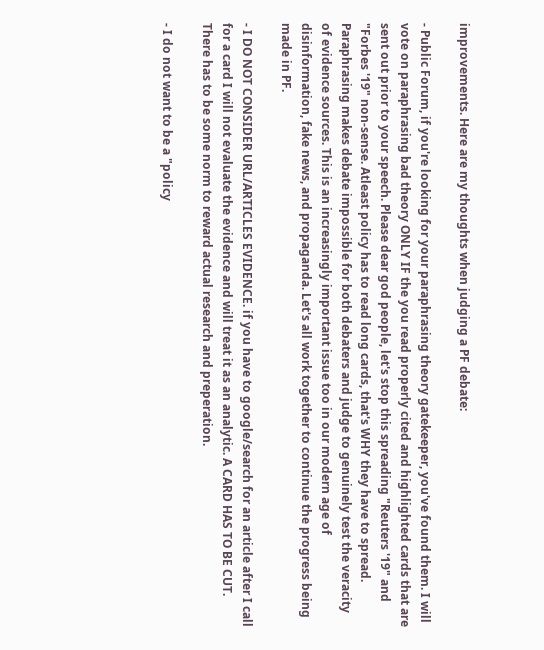improvements. Here are my thoughts when judging a PF debate:

- Public Forum, if you're looking for your paraphrasing theory gatekeeper, you've found them. I will vote on paraphrasing bad theory ONLY IF the you read properly cited and highlighted cards that are sent out prior to your speech. Please dear god people, let's stop this spreading "Reuters '19" and "Forbes '19" non-sense. Atleast policy has to read long cards, that's WHY they have to spread. Paraphrasing makes debate impossible for both debaters and judge to genuinely test the veracity of evidence sources. This is an increasingly important issue too in our modern age of disinformation, fake news, and propaganda. Let's all work together to continue the progress being made in PF.

- I DO NOT CONSIDER URL/ARTICLES EVIDENCE. if you have to google/search for an article after I call for a card I will not evaluate the evidence and will treat it as an analytic. A CARD HAS TO BE CUT. There has to be some norm to reward actual research and preperation.

- I do not want to be a "policy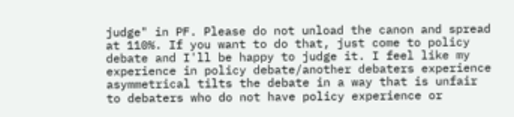judge" in PF. Please do not unload the canon and spread at 110%. If you want to do that, just come to policy debate and I'll be happy to judge it. I feel like my experience in policy debate/another debaters experience asymmetrical tilts the debate in a way that is unfair to debaters who do not have policy experience or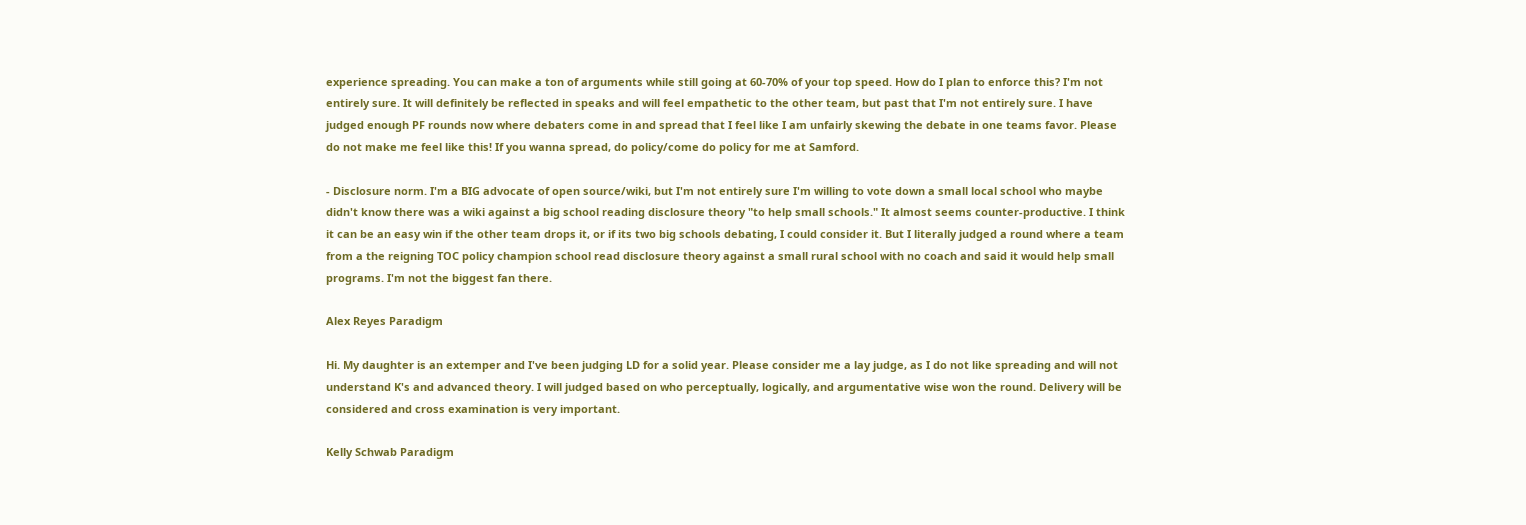experience spreading. You can make a ton of arguments while still going at 60-70% of your top speed. How do I plan to enforce this? I'm not entirely sure. It will definitely be reflected in speaks and will feel empathetic to the other team, but past that I'm not entirely sure. I have judged enough PF rounds now where debaters come in and spread that I feel like I am unfairly skewing the debate in one teams favor. Please do not make me feel like this! If you wanna spread, do policy/come do policy for me at Samford.

- Disclosure norm. I'm a BIG advocate of open source/wiki, but I'm not entirely sure I'm willing to vote down a small local school who maybe didn't know there was a wiki against a big school reading disclosure theory "to help small schools." It almost seems counter-productive. I think it can be an easy win if the other team drops it, or if its two big schools debating, I could consider it. But I literally judged a round where a team from a the reigning TOC policy champion school read disclosure theory against a small rural school with no coach and said it would help small programs. I'm not the biggest fan there.

Alex Reyes Paradigm

Hi. My daughter is an extemper and I've been judging LD for a solid year. Please consider me a lay judge, as I do not like spreading and will not understand K's and advanced theory. I will judged based on who perceptually, logically, and argumentative wise won the round. Delivery will be considered and cross examination is very important.

Kelly Schwab Paradigm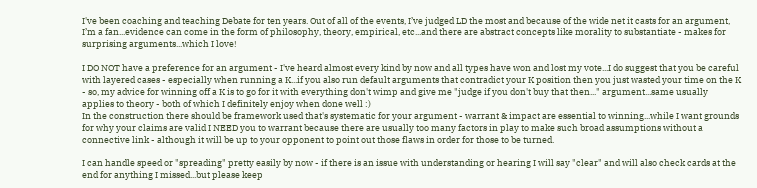I've been coaching and teaching Debate for ten years. Out of all of the events, I’ve judged LD the most and because of the wide net it casts for an argument, I’m a fan...evidence can come in the form of philosophy, theory, empirical, etc...and there are abstract concepts like morality to substantiate - makes for surprising arguments...which I love!

I DO NOT have a preference for an argument - I've heard almost every kind by now and all types have won and lost my vote...I do suggest that you be careful with layered cases - especially when running a K...if you also run default arguments that contradict your K position then you just wasted your time on the K - so, my advice for winning off a K is to go for it with everything don't wimp and give me "judge if you don't buy that then..." argument...same usually applies to theory - both of which I definitely enjoy when done well :)
In the construction there should be framework used that's systematic for your argument - warrant & impact are essential to winning...while I want grounds for why your claims are valid I NEED you to warrant because there are usually too many factors in play to make such broad assumptions without a connective link - although it will be up to your opponent to point out those flaws in order for those to be turned.

I can handle speed or "spreading" pretty easily by now - if there is an issue with understanding or hearing I will say "clear" and will also check cards at the end for anything I missed...but please keep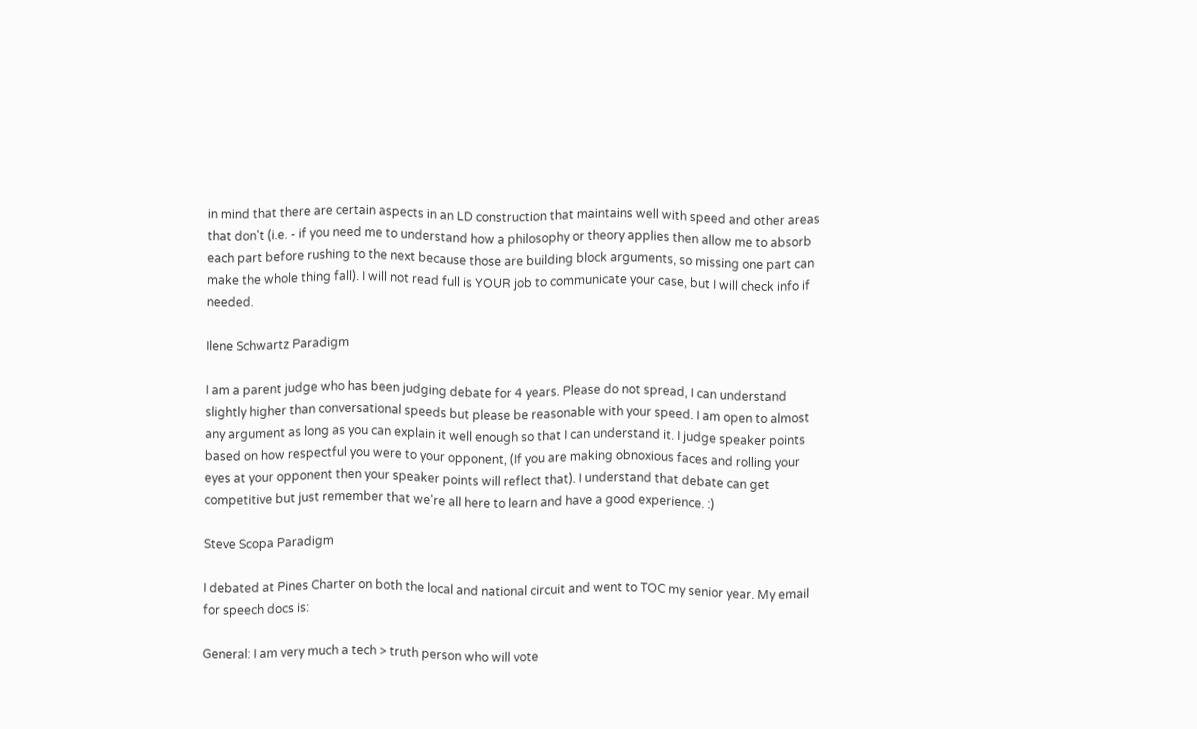in mind that there are certain aspects in an LD construction that maintains well with speed and other areas that don't (i.e. - if you need me to understand how a philosophy or theory applies then allow me to absorb each part before rushing to the next because those are building block arguments, so missing one part can make the whole thing fall). I will not read full is YOUR job to communicate your case, but I will check info if needed.

Ilene Schwartz Paradigm

I am a parent judge who has been judging debate for 4 years. Please do not spread, I can understand slightly higher than conversational speeds but please be reasonable with your speed. I am open to almost any argument as long as you can explain it well enough so that I can understand it. I judge speaker points based on how respectful you were to your opponent, (If you are making obnoxious faces and rolling your eyes at your opponent then your speaker points will reflect that). I understand that debate can get competitive but just remember that we're all here to learn and have a good experience. :)

Steve Scopa Paradigm

I debated at Pines Charter on both the local and national circuit and went to TOC my senior year. My email for speech docs is:

General: I am very much a tech > truth person who will vote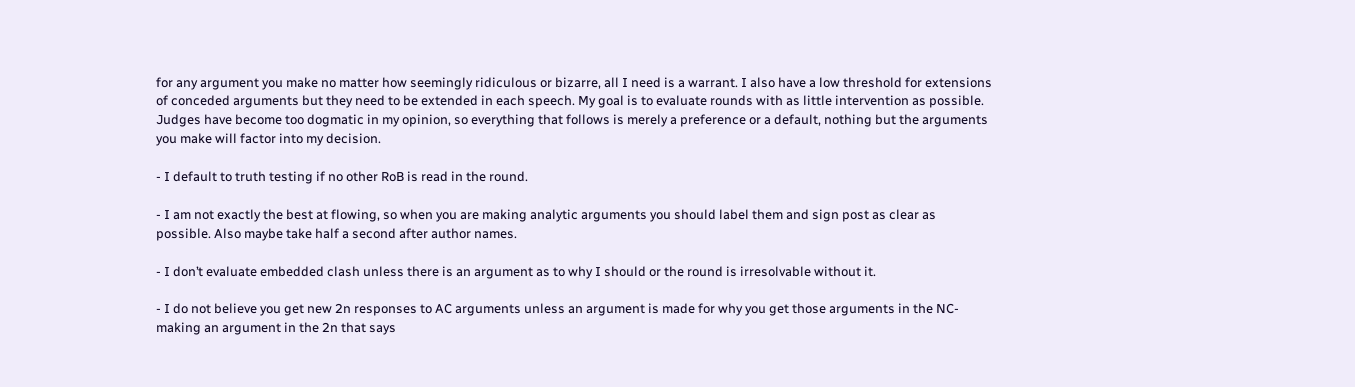for any argument you make no matter how seemingly ridiculous or bizarre, all I need is a warrant. I also have a low threshold for extensions of conceded arguments but they need to be extended in each speech. My goal is to evaluate rounds with as little intervention as possible. Judges have become too dogmatic in my opinion, so everything that follows is merely a preference or a default, nothing but the arguments you make will factor into my decision.

- I default to truth testing if no other RoB is read in the round.

- I am not exactly the best at flowing, so when you are making analytic arguments you should label them and sign post as clear as possible. Also maybe take half a second after author names.

- I don’t evaluate embedded clash unless there is an argument as to why I should or the round is irresolvable without it.

- I do not believe you get new 2n responses to AC arguments unless an argument is made for why you get those arguments in the NC- making an argument in the 2n that says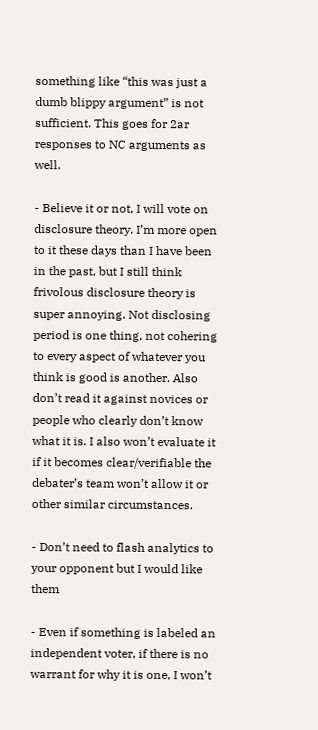something like “this was just a dumb blippy argument” is not sufficient. This goes for 2ar responses to NC arguments as well.

- Believe it or not, I will vote on disclosure theory. I’m more open to it these days than I have been in the past, but I still think frivolous disclosure theory is super annoying. Not disclosing period is one thing, not cohering to every aspect of whatever you think is good is another. Also don’t read it against novices or people who clearly don’t know what it is. I also won’t evaluate it if it becomes clear/verifiable the debater’s team won’t allow it or other similar circumstances.

- Don’t need to flash analytics to your opponent but I would like them

- Even if something is labeled an independent voter, if there is no warrant for why it is one, I won’t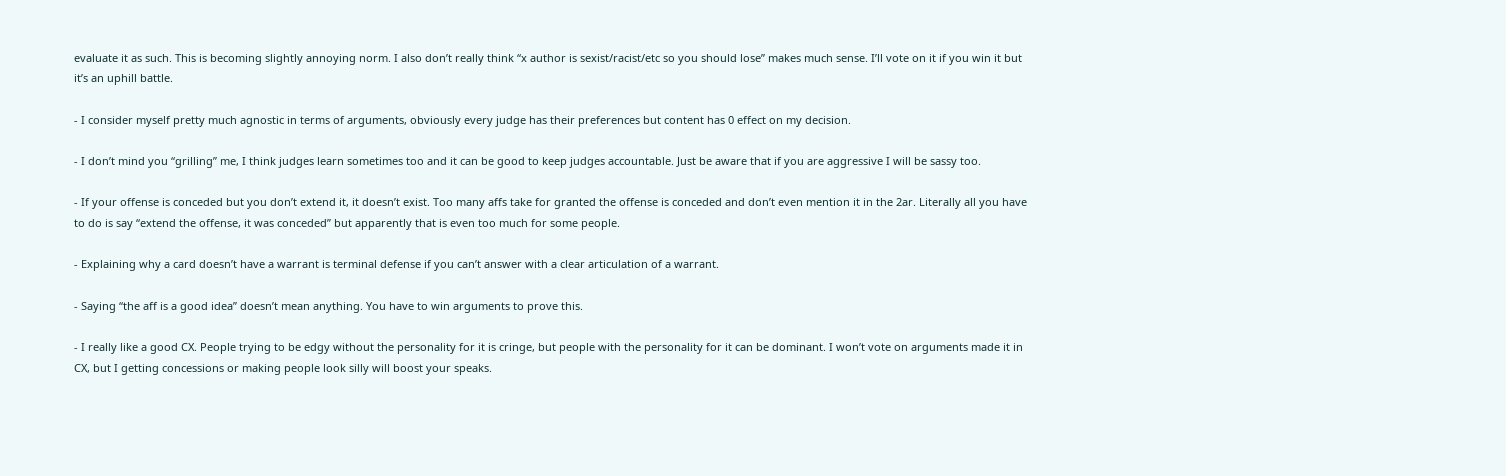evaluate it as such. This is becoming slightly annoying norm. I also don’t really think “x author is sexist/racist/etc so you should lose” makes much sense. I’ll vote on it if you win it but it’s an uphill battle.

- I consider myself pretty much agnostic in terms of arguments, obviously every judge has their preferences but content has 0 effect on my decision.

- I don’t mind you “grilling” me, I think judges learn sometimes too and it can be good to keep judges accountable. Just be aware that if you are aggressive I will be sassy too.

- If your offense is conceded but you don’t extend it, it doesn’t exist. Too many affs take for granted the offense is conceded and don’t even mention it in the 2ar. Literally all you have to do is say “extend the offense, it was conceded” but apparently that is even too much for some people.

- Explaining why a card doesn’t have a warrant is terminal defense if you can’t answer with a clear articulation of a warrant.

- Saying “the aff is a good idea” doesn’t mean anything. You have to win arguments to prove this.

- I really like a good CX. People trying to be edgy without the personality for it is cringe, but people with the personality for it can be dominant. I won’t vote on arguments made it in CX, but I getting concessions or making people look silly will boost your speaks.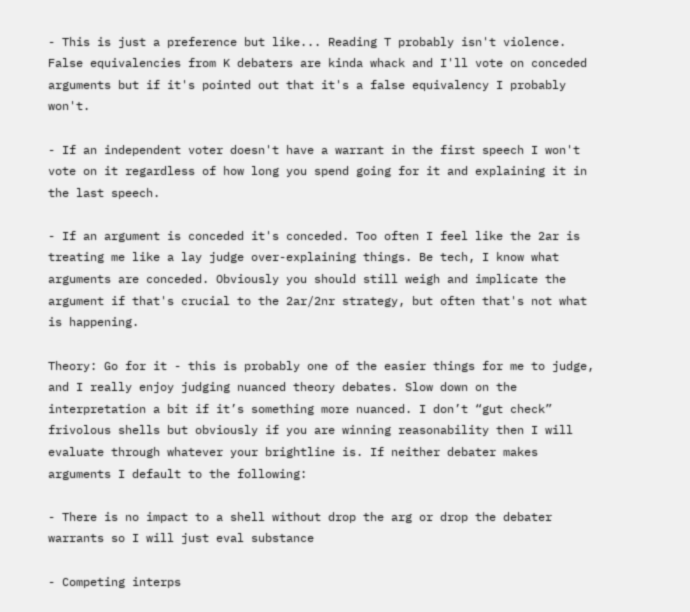- This is just a preference but like... Reading T probably isn't violence. False equivalencies from K debaters are kinda whack and I'll vote on conceded arguments but if it's pointed out that it's a false equivalency I probably won't.

- If an independent voter doesn't have a warrant in the first speech I won't vote on it regardless of how long you spend going for it and explaining it in the last speech.

- If an argument is conceded it's conceded. Too often I feel like the 2ar is treating me like a lay judge over-explaining things. Be tech, I know what arguments are conceded. Obviously you should still weigh and implicate the argument if that's crucial to the 2ar/2nr strategy, but often that's not what is happening.

Theory: Go for it - this is probably one of the easier things for me to judge, and I really enjoy judging nuanced theory debates. Slow down on the interpretation a bit if it’s something more nuanced. I don’t “gut check” frivolous shells but obviously if you are winning reasonability then I will evaluate through whatever your brightline is. If neither debater makes arguments I default to the following:

- There is no impact to a shell without drop the arg or drop the debater warrants so I will just eval substance

- Competing interps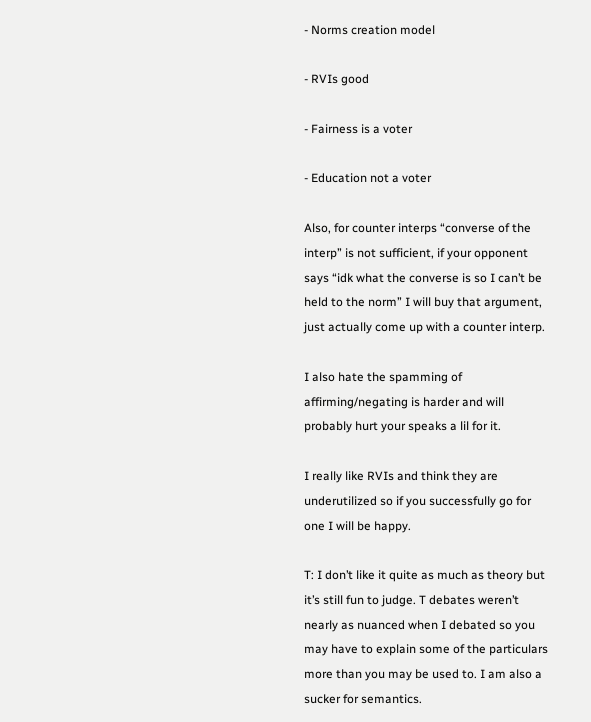- Norms creation model

- RVIs good

- Fairness is a voter

- Education not a voter

Also, for counter interps “converse of the interp” is not sufficient, if your opponent says “idk what the converse is so I can’t be held to the norm” I will buy that argument, just actually come up with a counter interp.

I also hate the spamming of affirming/negating is harder and will probably hurt your speaks a lil for it.

I really like RVIs and think they are underutilized so if you successfully go for one I will be happy.

T: I don’t like it quite as much as theory but it’s still fun to judge. T debates weren’t nearly as nuanced when I debated so you may have to explain some of the particulars more than you may be used to. I am also a sucker for semantics.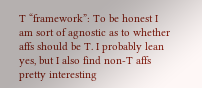T “framework”: To be honest I am sort of agnostic as to whether affs should be T. I probably lean yes, but I also find non-T affs pretty interesting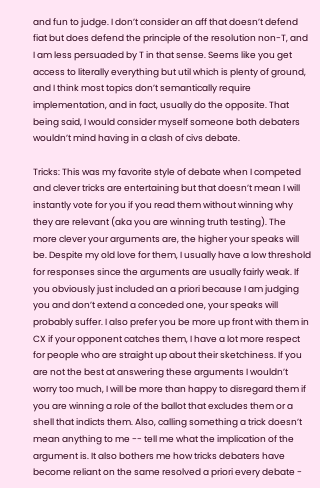and fun to judge. I don’t consider an aff that doesn’t defend fiat but does defend the principle of the resolution non-T, and I am less persuaded by T in that sense. Seems like you get access to literally everything but util which is plenty of ground, and I think most topics don’t semantically require implementation, and in fact, usually do the opposite. That being said, I would consider myself someone both debaters wouldn’t mind having in a clash of civs debate.

Tricks: This was my favorite style of debate when I competed and clever tricks are entertaining but that doesn’t mean I will instantly vote for you if you read them without winning why they are relevant (aka you are winning truth testing). The more clever your arguments are, the higher your speaks will be. Despite my old love for them, I usually have a low threshold for responses since the arguments are usually fairly weak. If you obviously just included an a priori because I am judging you and don’t extend a conceded one, your speaks will probably suffer. I also prefer you be more up front with them in CX if your opponent catches them, I have a lot more respect for people who are straight up about their sketchiness. If you are not the best at answering these arguments I wouldn’t worry too much, I will be more than happy to disregard them if you are winning a role of the ballot that excludes them or a shell that indicts them. Also, calling something a trick doesn’t mean anything to me -- tell me what the implication of the argument is. It also bothers me how tricks debaters have become reliant on the same resolved a priori every debate -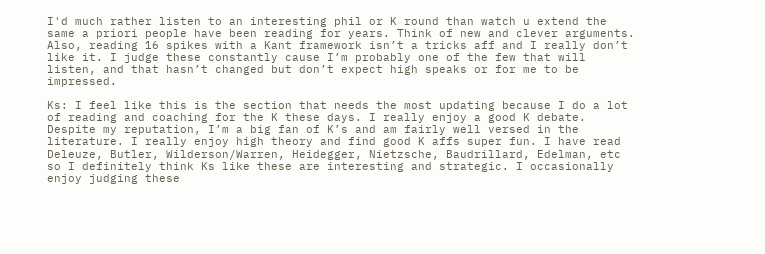I'd much rather listen to an interesting phil or K round than watch u extend the same a priori people have been reading for years. Think of new and clever arguments. Also, reading 16 spikes with a Kant framework isn’t a tricks aff and I really don’t like it. I judge these constantly cause I’m probably one of the few that will listen, and that hasn’t changed but don’t expect high speaks or for me to be impressed.

Ks: I feel like this is the section that needs the most updating because I do a lot of reading and coaching for the K these days. I really enjoy a good K debate. Despite my reputation, I’m a big fan of K’s and am fairly well versed in the literature. I really enjoy high theory and find good K affs super fun. I have read Deleuze, Butler, Wilderson/Warren, Heidegger, Nietzsche, Baudrillard, Edelman, etc so I definitely think Ks like these are interesting and strategic. I occasionally enjoy judging these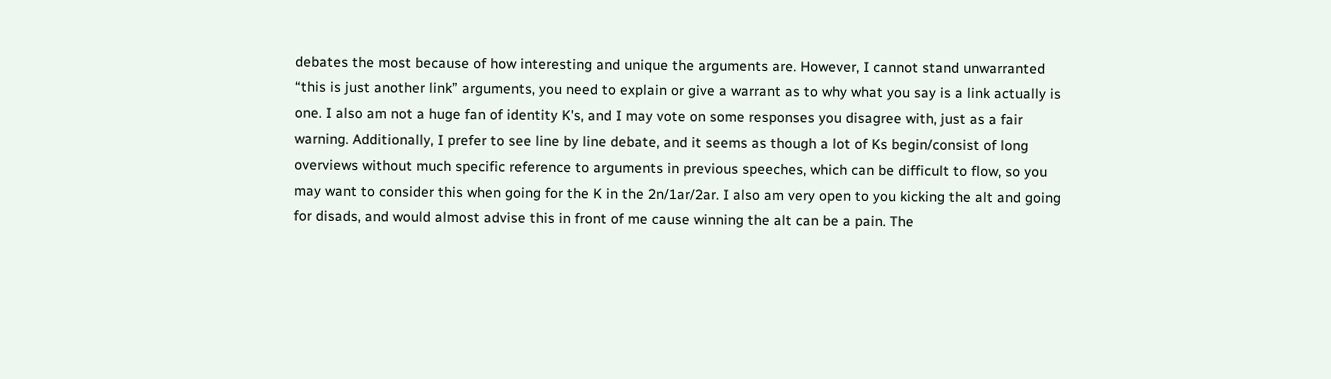debates the most because of how interesting and unique the arguments are. However, I cannot stand unwarranted “this is just another link” arguments, you need to explain or give a warrant as to why what you say is a link actually is one. I also am not a huge fan of identity K's, and I may vote on some responses you disagree with, just as a fair warning. Additionally, I prefer to see line by line debate, and it seems as though a lot of Ks begin/consist of long overviews without much specific reference to arguments in previous speeches, which can be difficult to flow, so you may want to consider this when going for the K in the 2n/1ar/2ar. I also am very open to you kicking the alt and going for disads, and would almost advise this in front of me cause winning the alt can be a pain. The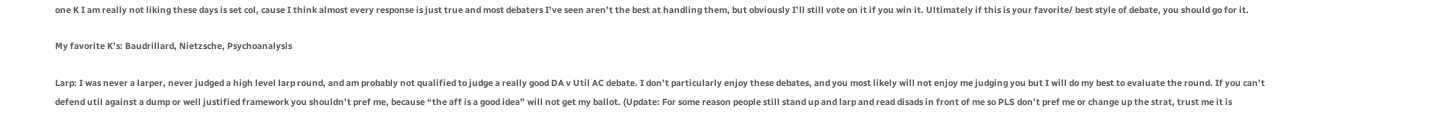one K I am really not liking these days is set col, cause I think almost every response is just true and most debaters I’ve seen aren’t the best at handling them, but obviously I’ll still vote on it if you win it. Ultimately if this is your favorite/ best style of debate, you should go for it.

My favorite K’s: Baudrillard, Nietzsche, Psychoanalysis

Larp: I was never a larper, never judged a high level larp round, and am probably not qualified to judge a really good DA v Util AC debate. I don’t particularly enjoy these debates, and you most likely will not enjoy me judging you but I will do my best to evaluate the round. If you can’t defend util against a dump or well justified framework you shouldn’t pref me, because “the aff is a good idea” will not get my ballot. (Update: For some reason people still stand up and larp and read disads in front of me so PLS don’t pref me or change up the strat, trust me it is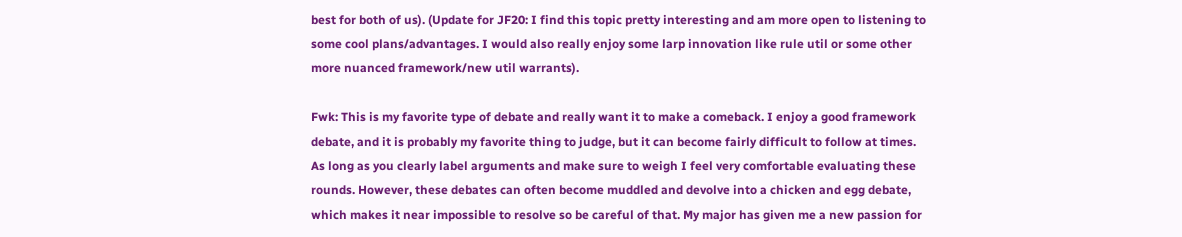best for both of us). (Update for JF20: I find this topic pretty interesting and am more open to listening to some cool plans/advantages. I would also really enjoy some larp innovation like rule util or some other more nuanced framework/new util warrants).

Fwk: This is my favorite type of debate and really want it to make a comeback. I enjoy a good framework debate, and it is probably my favorite thing to judge, but it can become fairly difficult to follow at times. As long as you clearly label arguments and make sure to weigh I feel very comfortable evaluating these rounds. However, these debates can often become muddled and devolve into a chicken and egg debate, which makes it near impossible to resolve so be careful of that. My major has given me a new passion for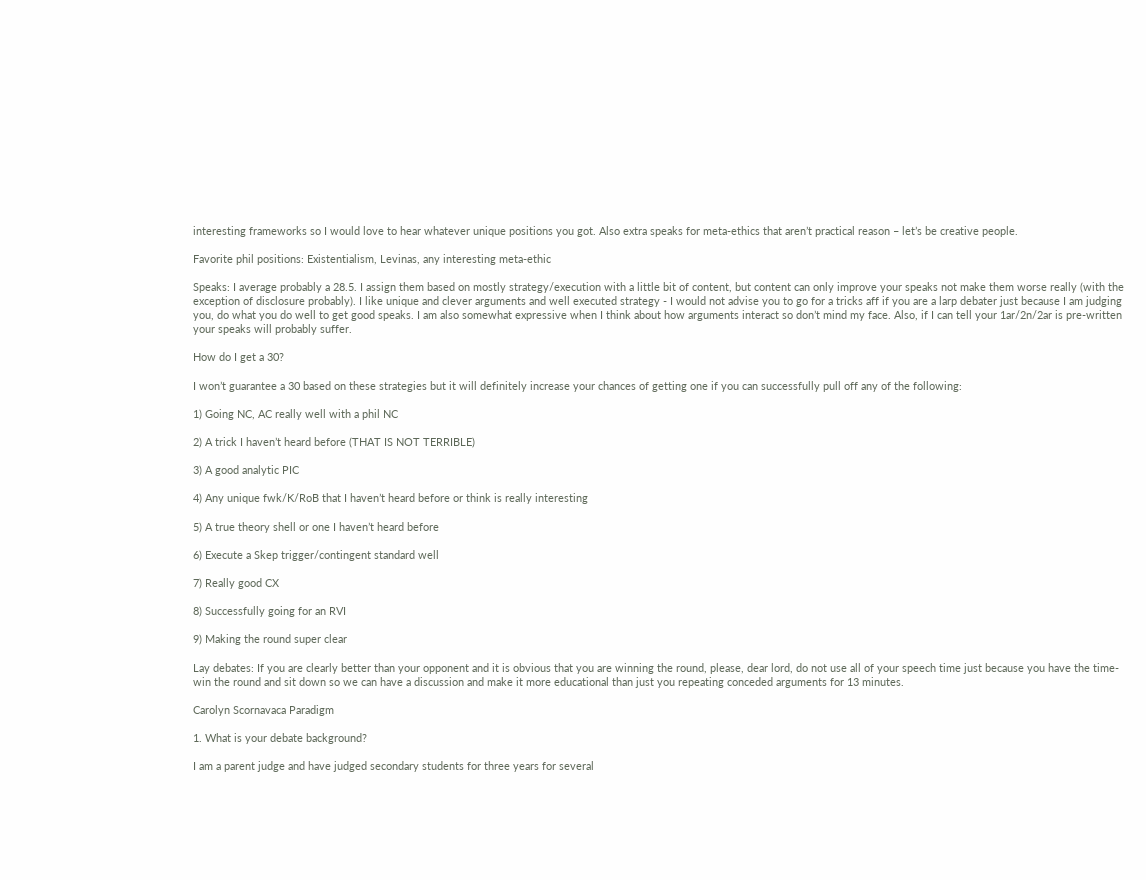interesting frameworks so I would love to hear whatever unique positions you got. Also extra speaks for meta-ethics that aren’t practical reason – let’s be creative people.

Favorite phil positions: Existentialism, Levinas, any interesting meta-ethic

Speaks: I average probably a 28.5. I assign them based on mostly strategy/execution with a little bit of content, but content can only improve your speaks not make them worse really (with the exception of disclosure probably). I like unique and clever arguments and well executed strategy - I would not advise you to go for a tricks aff if you are a larp debater just because I am judging you, do what you do well to get good speaks. I am also somewhat expressive when I think about how arguments interact so don’t mind my face. Also, if I can tell your 1ar/2n/2ar is pre-written your speaks will probably suffer.

How do I get a 30?

I won’t guarantee a 30 based on these strategies but it will definitely increase your chances of getting one if you can successfully pull off any of the following:

1) Going NC, AC really well with a phil NC

2) A trick I haven’t heard before (THAT IS NOT TERRIBLE)

3) A good analytic PIC

4) Any unique fwk/K/RoB that I haven’t heard before or think is really interesting

5) A true theory shell or one I haven’t heard before

6) Execute a Skep trigger/contingent standard well

7) Really good CX

8) Successfully going for an RVI

9) Making the round super clear

Lay debates: If you are clearly better than your opponent and it is obvious that you are winning the round, please, dear lord, do not use all of your speech time just because you have the time- win the round and sit down so we can have a discussion and make it more educational than just you repeating conceded arguments for 13 minutes.

Carolyn Scornavaca Paradigm

1. What is your debate background?

I am a parent judge and have judged secondary students for three years for several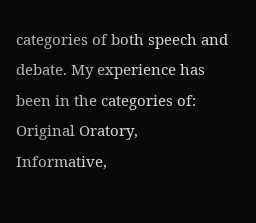categories of both speech and debate. My experience has been in the categories of: Original Oratory, Informative,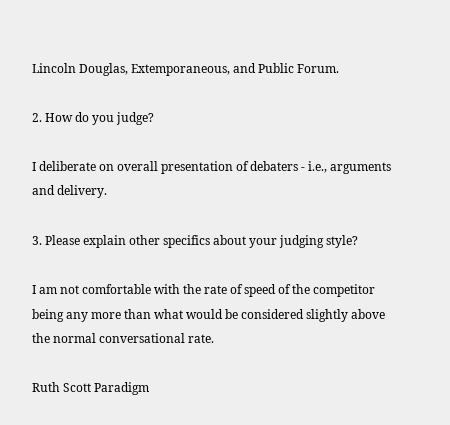Lincoln Douglas, Extemporaneous, and Public Forum.

2. How do you judge?

I deliberate on overall presentation of debaters - i.e., arguments and delivery.

3. Please explain other specifics about your judging style?

I am not comfortable with the rate of speed of the competitor being any more than what would be considered slightly above the normal conversational rate.

Ruth Scott Paradigm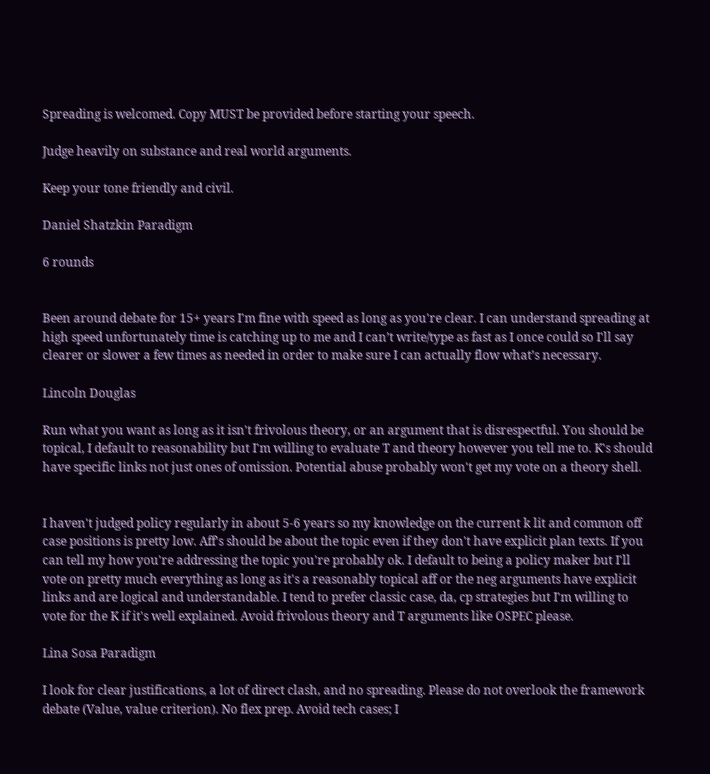Spreading is welcomed. Copy MUST be provided before starting your speech.

Judge heavily on substance and real world arguments.

Keep your tone friendly and civil.

Daniel Shatzkin Paradigm

6 rounds


Been around debate for 15+ years I'm fine with speed as long as you're clear. I can understand spreading at high speed unfortunately time is catching up to me and I can’t write/type as fast as I once could so I'll say clearer or slower a few times as needed in order to make sure I can actually flow what’s necessary.

Lincoln Douglas

Run what you want as long as it isn't frivolous theory, or an argument that is disrespectful. You should be topical, I default to reasonability but I'm willing to evaluate T and theory however you tell me to. K's should have specific links not just ones of omission. Potential abuse probably won't get my vote on a theory shell.


I haven't judged policy regularly in about 5-6 years so my knowledge on the current k lit and common off case positions is pretty low. Aff's should be about the topic even if they don't have explicit plan texts. If you can tell my how you're addressing the topic you're probably ok. I default to being a policy maker but I'll vote on pretty much everything as long as it's a reasonably topical aff or the neg arguments have explicit links and are logical and understandable. I tend to prefer classic case, da, cp strategies but I'm willing to vote for the K if it's well explained. Avoid frivolous theory and T arguments like OSPEC please.

Lina Sosa Paradigm

I look for clear justifications, a lot of direct clash, and no spreading. Please do not overlook the framework debate (Value, value criterion). No flex prep. Avoid tech cases; I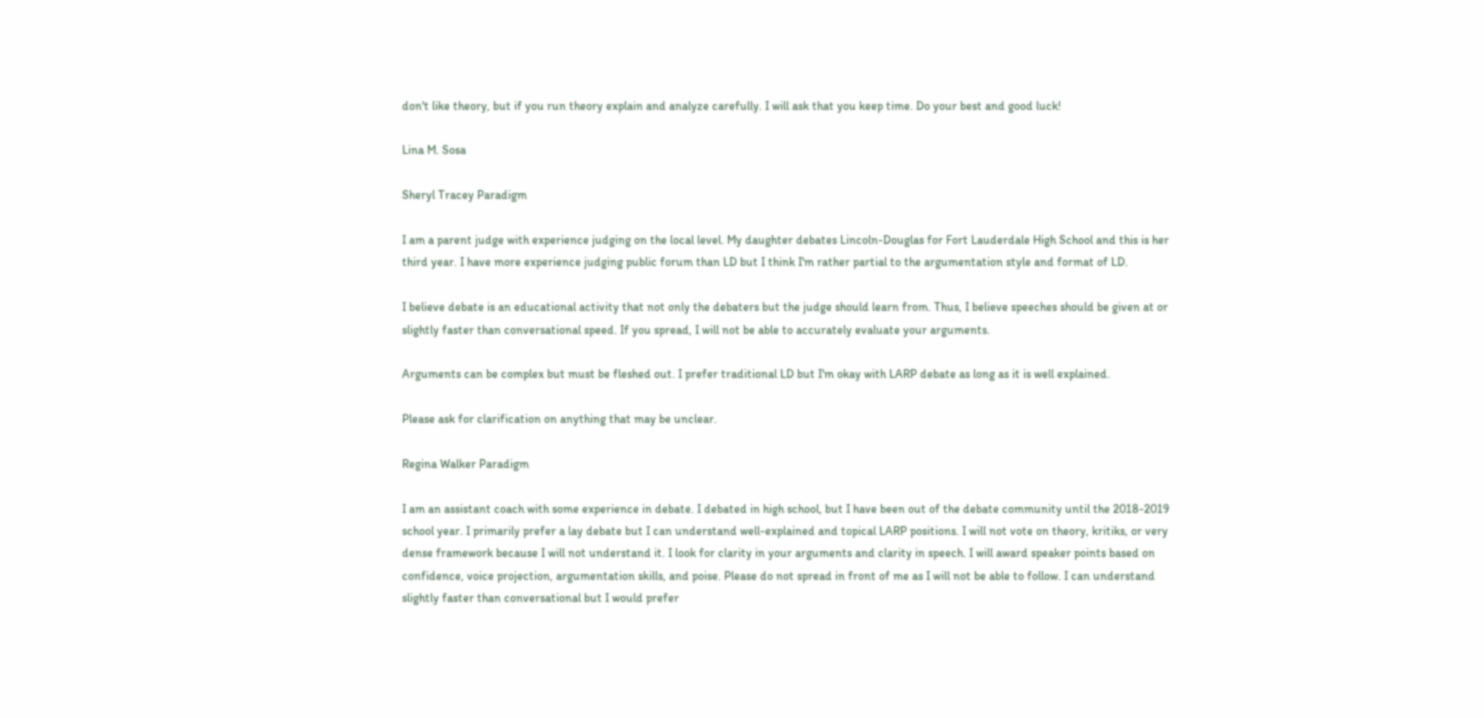don't like theory, but if you run theory explain and analyze carefully. I will ask that you keep time. Do your best and good luck!

Lina M. Sosa

Sheryl Tracey Paradigm

I am a parent judge with experience judging on the local level. My daughter debates Lincoln-Douglas for Fort Lauderdale High School and this is her third year. I have more experience judging public forum than LD but I think I'm rather partial to the argumentation style and format of LD.

I believe debate is an educational activity that not only the debaters but the judge should learn from. Thus, I believe speeches should be given at or slightly faster than conversational speed. If you spread, I will not be able to accurately evaluate your arguments.

Arguments can be complex but must be fleshed out. I prefer traditional LD but I'm okay with LARP debate as long as it is well explained.

Please ask for clarification on anything that may be unclear.

Regina Walker Paradigm

I am an assistant coach with some experience in debate. I debated in high school, but I have been out of the debate community until the 2018-2019 school year. I primarily prefer a lay debate but I can understand well-explained and topical LARP positions. I will not vote on theory, kritiks, or very dense framework because I will not understand it. I look for clarity in your arguments and clarity in speech. I will award speaker points based on confidence, voice projection, argumentation skills, and poise. Please do not spread in front of me as I will not be able to follow. I can understand slightly faster than conversational but I would prefer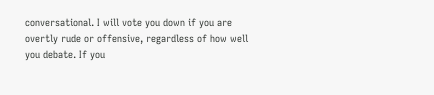conversational. I will vote you down if you are overtly rude or offensive, regardless of how well you debate. If you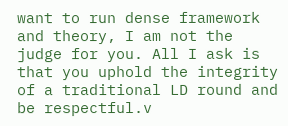want to run dense framework and theory, I am not the judge for you. All I ask is that you uphold the integrity of a traditional LD round and be respectful.v